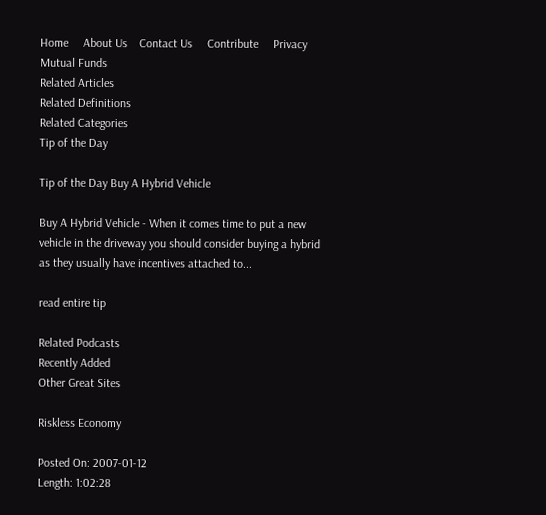Home     About Us    Contact Us     Contribute     Privacy
Mutual Funds
Related Articles
Related Definitions
Related Categories
Tip of the Day

Tip of the Day Buy A Hybrid Vehicle

Buy A Hybrid Vehicle - When it comes time to put a new vehicle in the driveway you should consider buying a hybrid as they usually have incentives attached to...

read entire tip

Related Podcasts
Recently Added
Other Great Sites

Riskless Economy

Posted On: 2007-01-12
Length: 1:02:28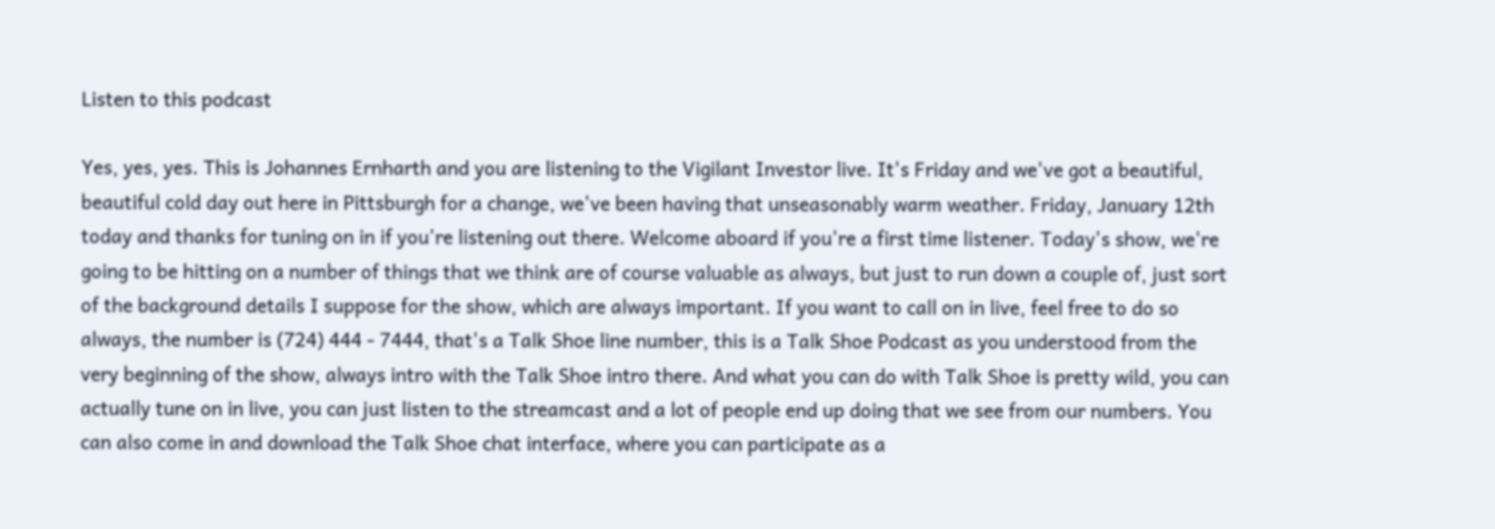Listen to this podcast

Yes, yes, yes. This is Johannes Ernharth and you are listening to the Vigilant Investor live. It's Friday and we've got a beautiful, beautiful cold day out here in Pittsburgh for a change, we've been having that unseasonably warm weather. Friday, January 12th today and thanks for tuning on in if you're listening out there. Welcome aboard if you're a first time listener. Today's show, we're going to be hitting on a number of things that we think are of course valuable as always, but just to run down a couple of, just sort of the background details I suppose for the show, which are always important. If you want to call on in live, feel free to do so always, the number is (724) 444 - 7444, that's a Talk Shoe line number, this is a Talk Shoe Podcast as you understood from the very beginning of the show, always intro with the Talk Shoe intro there. And what you can do with Talk Shoe is pretty wild, you can actually tune on in live, you can just listen to the streamcast and a lot of people end up doing that we see from our numbers. You can also come in and download the Talk Shoe chat interface, where you can participate as a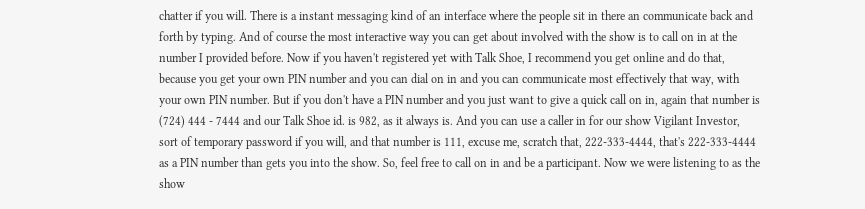chatter if you will. There is a instant messaging kind of an interface where the people sit in there an communicate back and forth by typing. And of course the most interactive way you can get about involved with the show is to call on in at the number I provided before. Now if you haven't registered yet with Talk Shoe, I recommend you get online and do that, because you get your own PIN number and you can dial on in and you can communicate most effectively that way, with your own PIN number. But if you don't have a PIN number and you just want to give a quick call on in, again that number is (724) 444 - 7444 and our Talk Shoe id. is 982, as it always is. And you can use a caller in for our show Vigilant Investor, sort of temporary password if you will, and that number is 111, excuse me, scratch that, 222-333-4444, that's 222-333-4444 as a PIN number than gets you into the show. So, feel free to call on in and be a participant. Now we were listening to as the show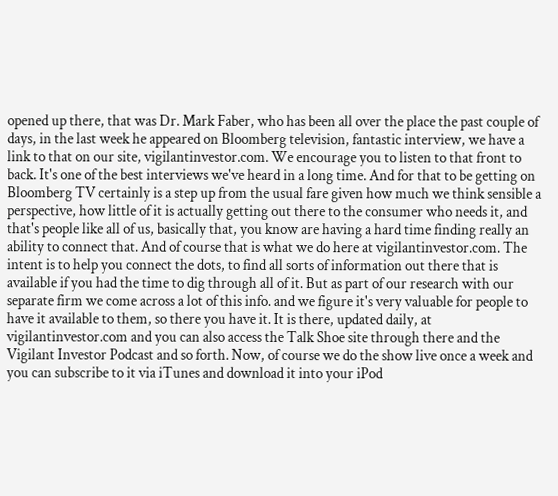opened up there, that was Dr. Mark Faber, who has been all over the place the past couple of days, in the last week he appeared on Bloomberg television, fantastic interview, we have a link to that on our site, vigilantinvestor.com. We encourage you to listen to that front to back. It's one of the best interviews we've heard in a long time. And for that to be getting on Bloomberg TV certainly is a step up from the usual fare given how much we think sensible a perspective, how little of it is actually getting out there to the consumer who needs it, and that's people like all of us, basically that, you know are having a hard time finding really an ability to connect that. And of course that is what we do here at vigilantinvestor.com. The intent is to help you connect the dots, to find all sorts of information out there that is available if you had the time to dig through all of it. But as part of our research with our separate firm we come across a lot of this info. and we figure it's very valuable for people to have it available to them, so there you have it. It is there, updated daily, at vigilantinvestor.com and you can also access the Talk Shoe site through there and the Vigilant Investor Podcast and so forth. Now, of course we do the show live once a week and you can subscribe to it via iTunes and download it into your iPod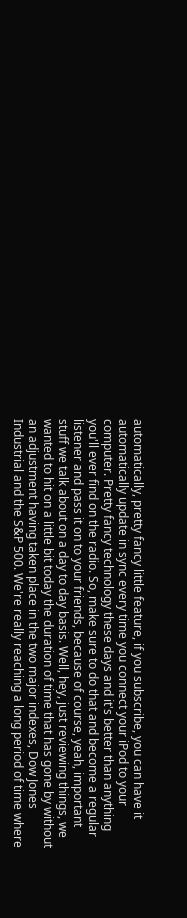automatically, pretty fancy little feature, if you subscribe, you can have it automatically update in sync every time you connect your iPod to your computer. Pretty fancy technology these days and it's better than anything you'll ever find on the radio. So, make sure to do that and become a regular listener and pass it on to your friends, because of course, yeah, important stuff we talk about on a day to day basis. Well, hey, just reviewing things, we wanted to hit on a little bit today the duration of time that has gone by without an adjustment having taken place in the two major indexes, Dow Jones Industrial and the S&P 500. We're really reaching a long period of time where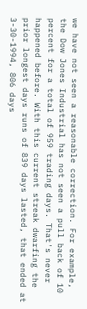we have not seen a reasonable correction. For example, the Dow Jones Industrial has not seen a pull back of 10 percent for a total of 959 trading days. That's never happened before. With this current streak dwarfing the prior longest days runs of 839 days lasted, that ended at 3-30-1994, 806 days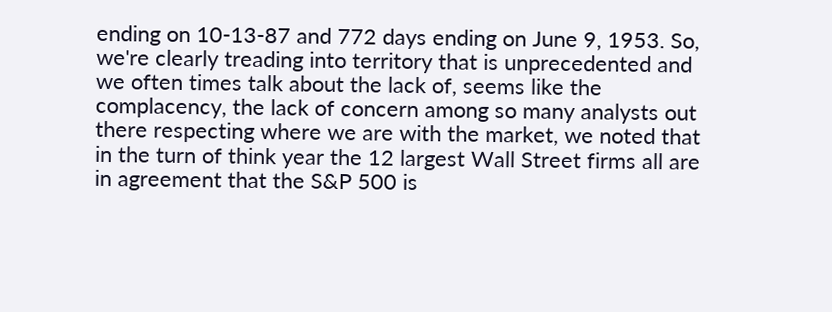ending on 10-13-87 and 772 days ending on June 9, 1953. So, we're clearly treading into territory that is unprecedented and we often times talk about the lack of, seems like the complacency, the lack of concern among so many analysts out there respecting where we are with the market, we noted that in the turn of think year the 12 largest Wall Street firms all are in agreement that the S&P 500 is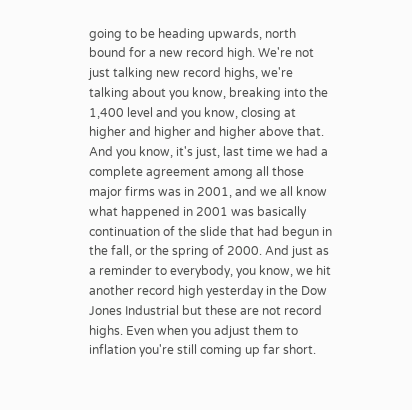going to be heading upwards, north bound for a new record high. We're not just talking new record highs, we're talking about you know, breaking into the 1,400 level and you know, closing at higher and higher and higher above that. And you know, it's just, last time we had a complete agreement among all those major firms was in 2001, and we all know what happened in 2001 was basically continuation of the slide that had begun in the fall, or the spring of 2000. And just as a reminder to everybody, you know, we hit another record high yesterday in the Dow Jones Industrial but these are not record highs. Even when you adjust them to inflation you're still coming up far short.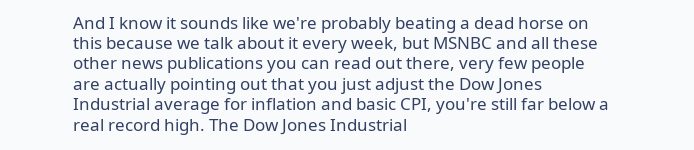And I know it sounds like we're probably beating a dead horse on this because we talk about it every week, but MSNBC and all these other news publications you can read out there, very few people are actually pointing out that you just adjust the Dow Jones Industrial average for inflation and basic CPI, you're still far below a real record high. The Dow Jones Industrial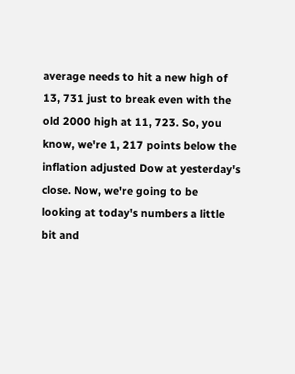average needs to hit a new high of 13, 731 just to break even with the old 2000 high at 11, 723. So, you know, we're 1, 217 points below the inflation adjusted Dow at yesterday's close. Now, we're going to be looking at today's numbers a little bit and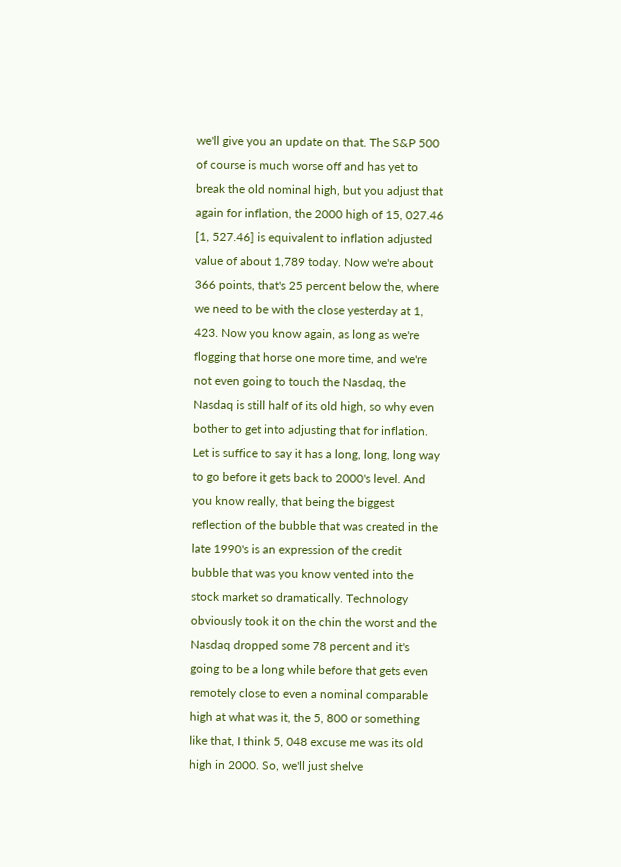we'll give you an update on that. The S&P 500 of course is much worse off and has yet to break the old nominal high, but you adjust that again for inflation, the 2000 high of 15, 027.46 [1, 527.46] is equivalent to inflation adjusted value of about 1,789 today. Now we're about 366 points, that's 25 percent below the, where we need to be with the close yesterday at 1, 423. Now you know again, as long as we're flogging that horse one more time, and we're not even going to touch the Nasdaq, the Nasdaq is still half of its old high, so why even bother to get into adjusting that for inflation. Let is suffice to say it has a long, long, long way to go before it gets back to 2000's level. And you know really, that being the biggest reflection of the bubble that was created in the late 1990's is an expression of the credit bubble that was you know vented into the stock market so dramatically. Technology obviously took it on the chin the worst and the Nasdaq dropped some 78 percent and it's going to be a long while before that gets even remotely close to even a nominal comparable high at what was it, the 5, 800 or something like that, I think 5, 048 excuse me was its old high in 2000. So, we'll just shelve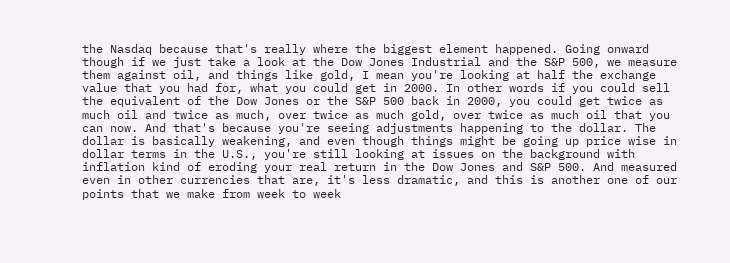the Nasdaq because that's really where the biggest element happened. Going onward though if we just take a look at the Dow Jones Industrial and the S&P 500, we measure them against oil, and things like gold, I mean you're looking at half the exchange value that you had for, what you could get in 2000. In other words if you could sell the equivalent of the Dow Jones or the S&P 500 back in 2000, you could get twice as much oil and twice as much, over twice as much gold, over twice as much oil that you can now. And that's because you're seeing adjustments happening to the dollar. The dollar is basically weakening, and even though things might be going up price wise in dollar terms in the U.S., you're still looking at issues on the background with inflation kind of eroding your real return in the Dow Jones and S&P 500. And measured even in other currencies that are, it's less dramatic, and this is another one of our points that we make from week to week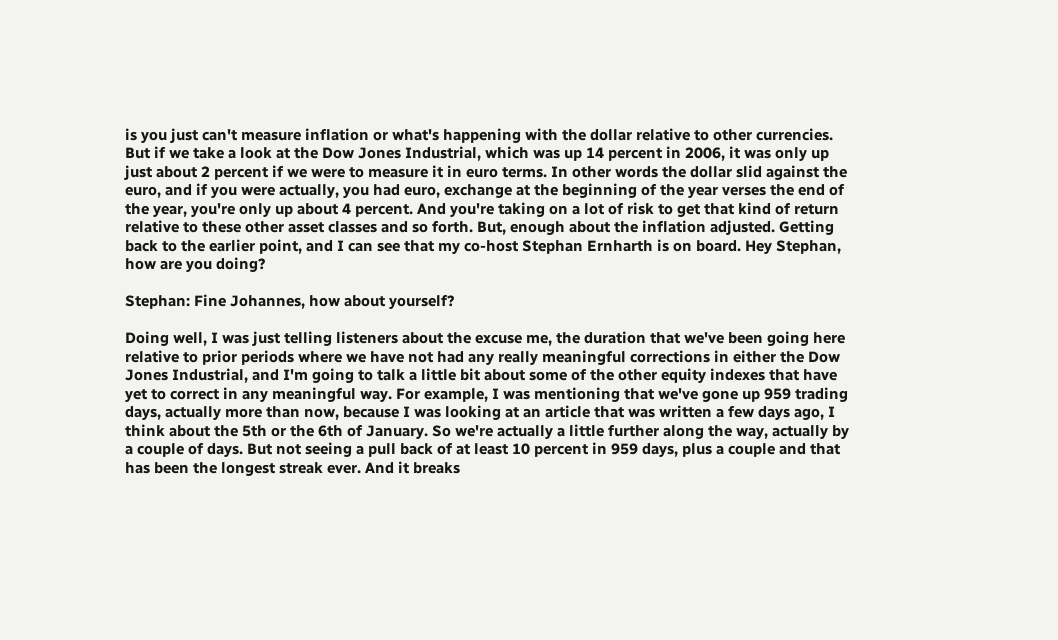is you just can't measure inflation or what's happening with the dollar relative to other currencies. But if we take a look at the Dow Jones Industrial, which was up 14 percent in 2006, it was only up just about 2 percent if we were to measure it in euro terms. In other words the dollar slid against the euro, and if you were actually, you had euro, exchange at the beginning of the year verses the end of the year, you're only up about 4 percent. And you're taking on a lot of risk to get that kind of return relative to these other asset classes and so forth. But, enough about the inflation adjusted. Getting back to the earlier point, and I can see that my co-host Stephan Ernharth is on board. Hey Stephan, how are you doing?

Stephan: Fine Johannes, how about yourself?

Doing well, I was just telling listeners about the excuse me, the duration that we've been going here relative to prior periods where we have not had any really meaningful corrections in either the Dow Jones Industrial, and I'm going to talk a little bit about some of the other equity indexes that have yet to correct in any meaningful way. For example, I was mentioning that we've gone up 959 trading days, actually more than now, because I was looking at an article that was written a few days ago, I think about the 5th or the 6th of January. So we're actually a little further along the way, actually by a couple of days. But not seeing a pull back of at least 10 percent in 959 days, plus a couple and that has been the longest streak ever. And it breaks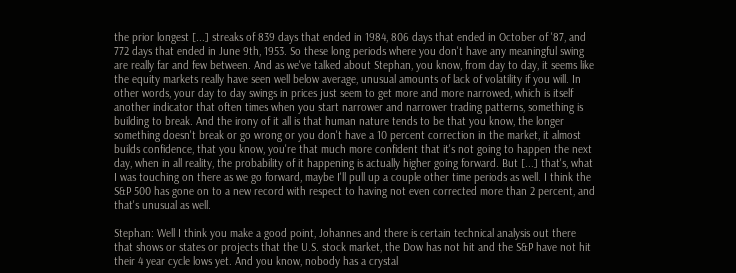the prior longest [...] streaks of 839 days that ended in 1984, 806 days that ended in October of '87, and 772 days that ended in June 9th, 1953. So these long periods where you don't have any meaningful swing are really far and few between. And as we've talked about Stephan, you know, from day to day, it seems like the equity markets really have seen well below average, unusual amounts of lack of volatility if you will. In other words, your day to day swings in prices just seem to get more and more narrowed, which is itself another indicator that often times when you start narrower and narrower trading patterns, something is building to break. And the irony of it all is that human nature tends to be that you know, the longer something doesn't break or go wrong or you don't have a 10 percent correction in the market, it almost builds confidence, that you know, you're that much more confident that it's not going to happen the next day, when in all reality, the probability of it happening is actually higher going forward. But [...] that's, what I was touching on there as we go forward, maybe I'll pull up a couple other time periods as well. I think the S&P 500 has gone on to a new record with respect to having not even corrected more than 2 percent, and that's unusual as well.

Stephan: Well I think you make a good point, Johannes and there is certain technical analysis out there that shows or states or projects that the U.S. stock market, the Dow has not hit and the S&P have not hit their 4 year cycle lows yet. And you know, nobody has a crystal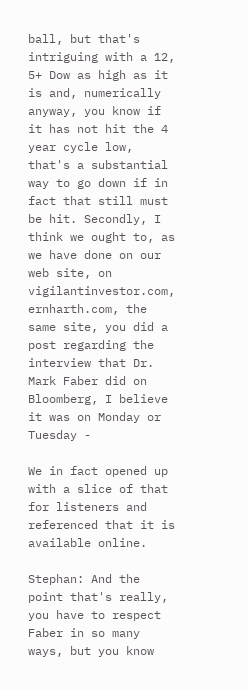ball, but that's intriguing with a 12, 5+ Dow as high as it is and, numerically anyway, you know if it has not hit the 4 year cycle low, that's a substantial way to go down if in fact that still must be hit. Secondly, I think we ought to, as we have done on our web site, on vigilantinvestor.com, ernharth.com, the same site, you did a post regarding the interview that Dr. Mark Faber did on Bloomberg, I believe it was on Monday or Tuesday -

We in fact opened up with a slice of that for listeners and referenced that it is available online.

Stephan: And the point that's really, you have to respect Faber in so many ways, but you know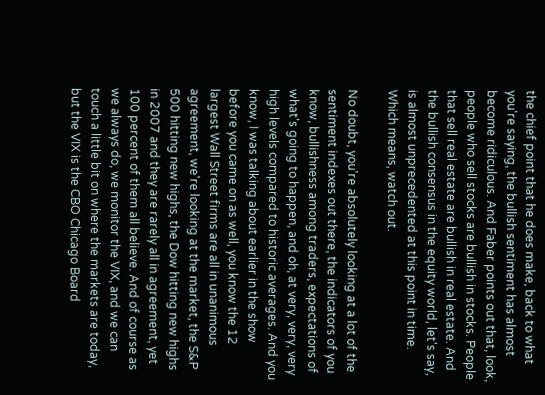the chief point that he does make, back to what you're saying, the bullish sentiment has almost become ridiculous. And Faber points out that, look, people who sell stocks are bullish in stocks. People that sell real estate are bullish in real estate. And the bullish consensus in the equity world, let's say, is almost unprecedented at this point in time. Which means, watch out.

No doubt, you're absolutely looking at a lot of the sentiment indexes out there, the indicators of you know, bullishness among traders, expectations of what's going to happen, and oh, at very, very, very high levels compared to historic averages. And you know, I was talking about earlier in the show before you came on as well, you know the 12 largest Wall Street firms are all in unanimous agreement, we're looking at the market, the S&P 500 hitting new highs, the Dow hitting new highs in 2007 and they are rarely all in agreement, yet 100 percent of them all believe. And of course as we always do, we monitor the VIX, and we can touch a little bit on where the markets are today, but the VIX is the CBO Chicago Board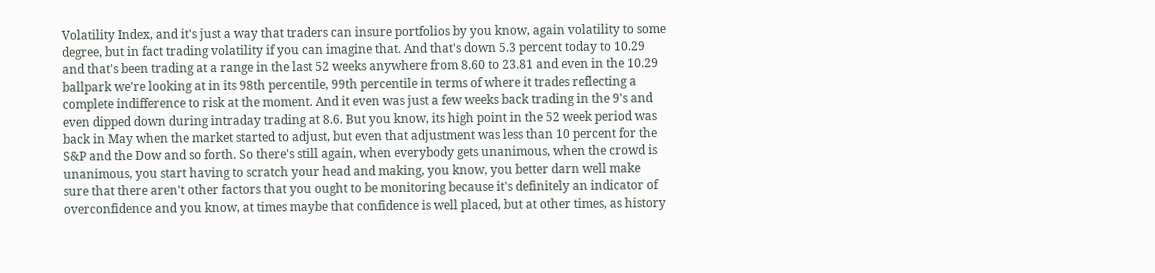Volatility Index, and it's just a way that traders can insure portfolios by you know, again volatility to some degree, but in fact trading volatility if you can imagine that. And that's down 5.3 percent today to 10.29 and that's been trading at a range in the last 52 weeks anywhere from 8.60 to 23.81 and even in the 10.29 ballpark we're looking at in its 98th percentile, 99th percentile in terms of where it trades reflecting a complete indifference to risk at the moment. And it even was just a few weeks back trading in the 9's and even dipped down during intraday trading at 8.6. But you know, its high point in the 52 week period was back in May when the market started to adjust, but even that adjustment was less than 10 percent for the S&P and the Dow and so forth. So there's still again, when everybody gets unanimous, when the crowd is unanimous, you start having to scratch your head and making, you know, you better darn well make sure that there aren't other factors that you ought to be monitoring because it's definitely an indicator of overconfidence and you know, at times maybe that confidence is well placed, but at other times, as history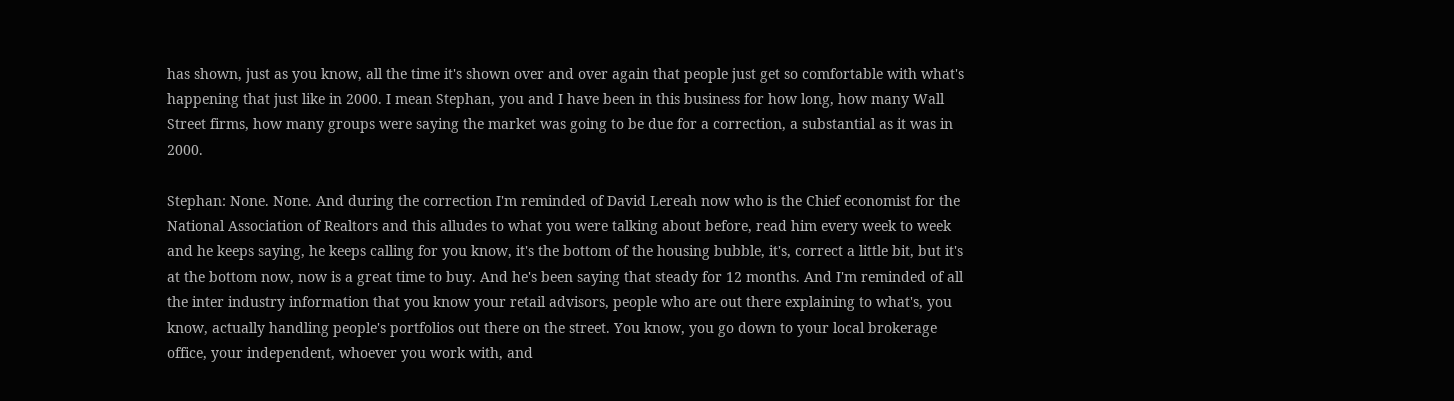has shown, just as you know, all the time it's shown over and over again that people just get so comfortable with what's happening that just like in 2000. I mean Stephan, you and I have been in this business for how long, how many Wall Street firms, how many groups were saying the market was going to be due for a correction, a substantial as it was in 2000.

Stephan: None. None. And during the correction I'm reminded of David Lereah now who is the Chief economist for the National Association of Realtors and this alludes to what you were talking about before, read him every week to week and he keeps saying, he keeps calling for you know, it's the bottom of the housing bubble, it's, correct a little bit, but it's at the bottom now, now is a great time to buy. And he's been saying that steady for 12 months. And I'm reminded of all the inter industry information that you know your retail advisors, people who are out there explaining to what's, you know, actually handling people's portfolios out there on the street. You know, you go down to your local brokerage office, your independent, whoever you work with, and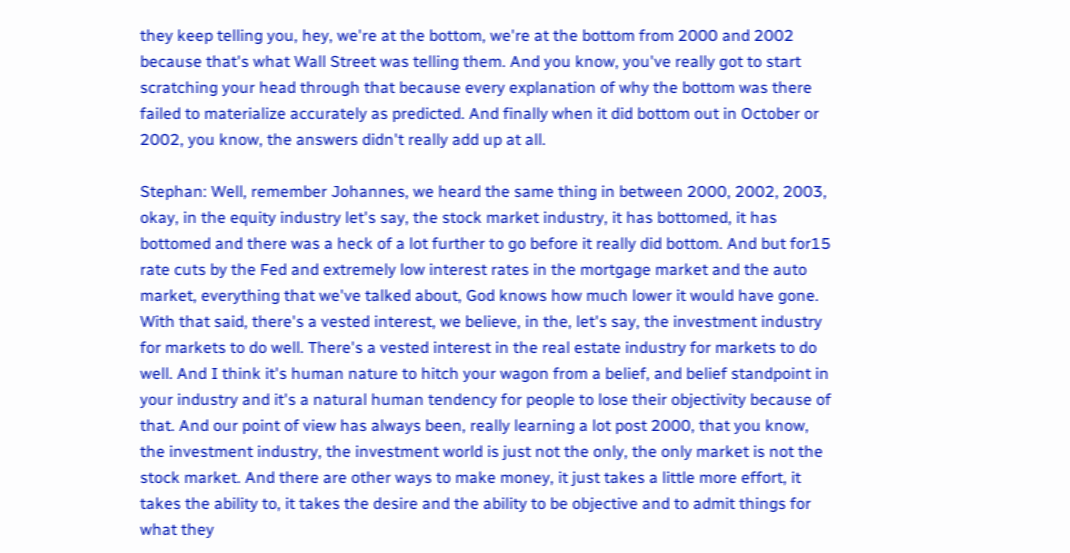they keep telling you, hey, we're at the bottom, we're at the bottom from 2000 and 2002 because that's what Wall Street was telling them. And you know, you've really got to start scratching your head through that because every explanation of why the bottom was there failed to materialize accurately as predicted. And finally when it did bottom out in October or 2002, you know, the answers didn't really add up at all.

Stephan: Well, remember Johannes, we heard the same thing in between 2000, 2002, 2003, okay, in the equity industry let's say, the stock market industry, it has bottomed, it has bottomed and there was a heck of a lot further to go before it really did bottom. And but for15 rate cuts by the Fed and extremely low interest rates in the mortgage market and the auto market, everything that we've talked about, God knows how much lower it would have gone. With that said, there's a vested interest, we believe, in the, let's say, the investment industry for markets to do well. There's a vested interest in the real estate industry for markets to do well. And I think it's human nature to hitch your wagon from a belief, and belief standpoint in your industry and it's a natural human tendency for people to lose their objectivity because of that. And our point of view has always been, really learning a lot post 2000, that you know, the investment industry, the investment world is just not the only, the only market is not the stock market. And there are other ways to make money, it just takes a little more effort, it takes the ability to, it takes the desire and the ability to be objective and to admit things for what they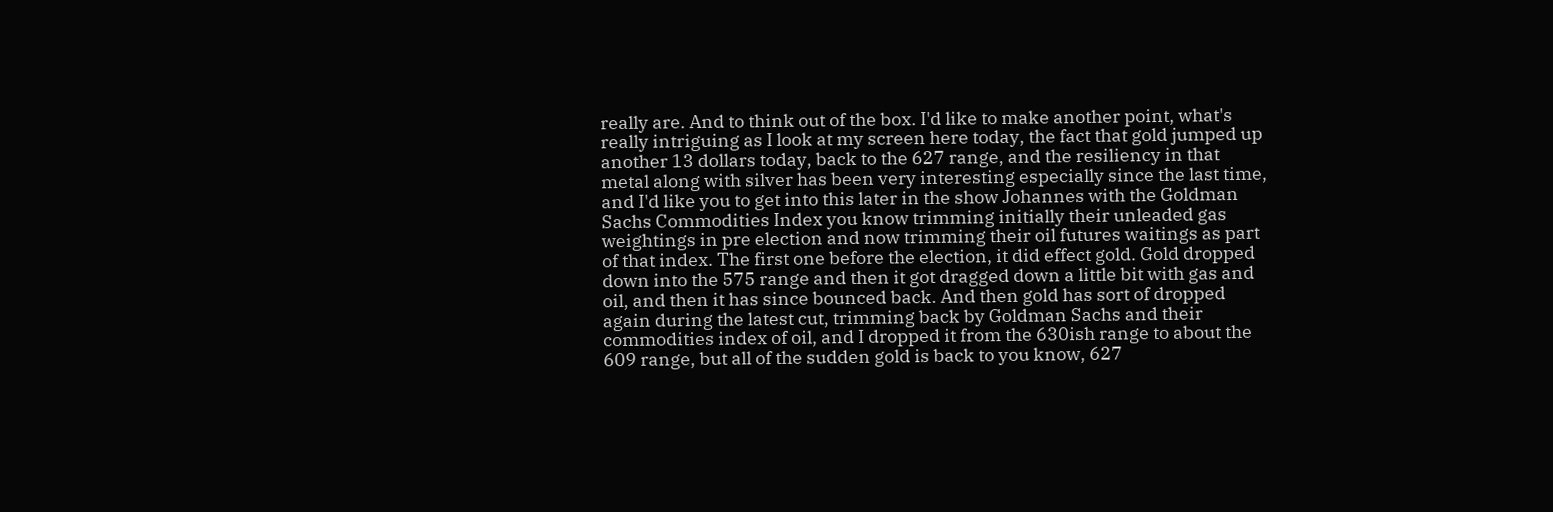really are. And to think out of the box. I'd like to make another point, what's really intriguing as I look at my screen here today, the fact that gold jumped up another 13 dollars today, back to the 627 range, and the resiliency in that metal along with silver has been very interesting especially since the last time, and I'd like you to get into this later in the show Johannes with the Goldman Sachs Commodities Index you know trimming initially their unleaded gas weightings in pre election and now trimming their oil futures waitings as part of that index. The first one before the election, it did effect gold. Gold dropped down into the 575 range and then it got dragged down a little bit with gas and oil, and then it has since bounced back. And then gold has sort of dropped again during the latest cut, trimming back by Goldman Sachs and their commodities index of oil, and I dropped it from the 630ish range to about the 609 range, but all of the sudden gold is back to you know, 627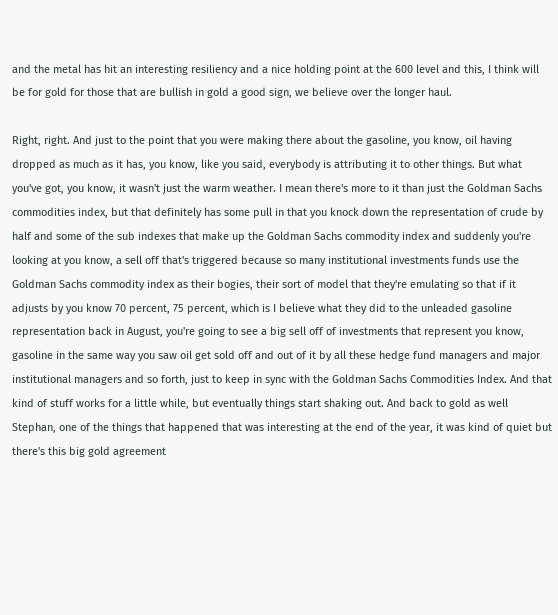and the metal has hit an interesting resiliency and a nice holding point at the 600 level and this, I think will be for gold for those that are bullish in gold a good sign, we believe over the longer haul.

Right, right. And just to the point that you were making there about the gasoline, you know, oil having dropped as much as it has, you know, like you said, everybody is attributing it to other things. But what you've got, you know, it wasn't just the warm weather. I mean there's more to it than just the Goldman Sachs commodities index, but that definitely has some pull in that you knock down the representation of crude by half and some of the sub indexes that make up the Goldman Sachs commodity index and suddenly you're looking at you know, a sell off that's triggered because so many institutional investments funds use the Goldman Sachs commodity index as their bogies, their sort of model that they're emulating so that if it adjusts by you know 70 percent, 75 percent, which is I believe what they did to the unleaded gasoline representation back in August, you're going to see a big sell off of investments that represent you know, gasoline in the same way you saw oil get sold off and out of it by all these hedge fund managers and major institutional managers and so forth, just to keep in sync with the Goldman Sachs Commodities Index. And that kind of stuff works for a little while, but eventually things start shaking out. And back to gold as well Stephan, one of the things that happened that was interesting at the end of the year, it was kind of quiet but there's this big gold agreement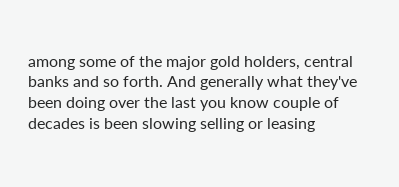among some of the major gold holders, central banks and so forth. And generally what they've been doing over the last you know couple of decades is been slowing selling or leasing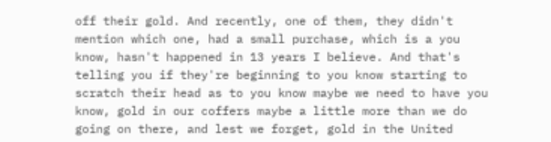off their gold. And recently, one of them, they didn't mention which one, had a small purchase, which is a you know, hasn't happened in 13 years I believe. And that's telling you if they're beginning to you know starting to scratch their head as to you know maybe we need to have you know, gold in our coffers maybe a little more than we do going on there, and lest we forget, gold in the United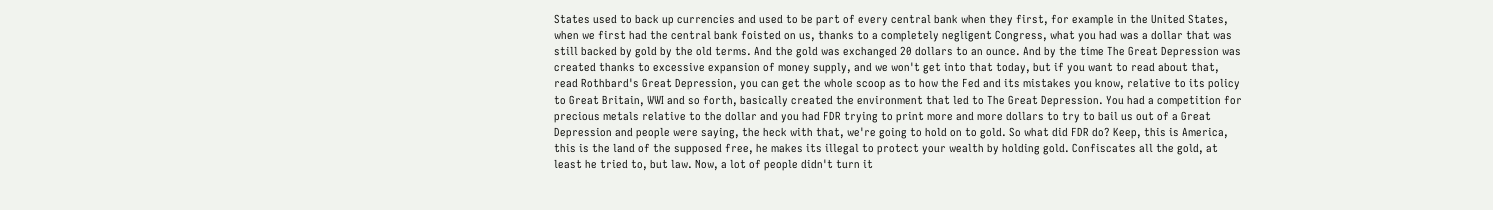States used to back up currencies and used to be part of every central bank when they first, for example in the United States, when we first had the central bank foisted on us, thanks to a completely negligent Congress, what you had was a dollar that was still backed by gold by the old terms. And the gold was exchanged 20 dollars to an ounce. And by the time The Great Depression was created thanks to excessive expansion of money supply, and we won't get into that today, but if you want to read about that, read Rothbard's Great Depression, you can get the whole scoop as to how the Fed and its mistakes you know, relative to its policy to Great Britain, WWI and so forth, basically created the environment that led to The Great Depression. You had a competition for precious metals relative to the dollar and you had FDR trying to print more and more dollars to try to bail us out of a Great Depression and people were saying, the heck with that, we're going to hold on to gold. So what did FDR do? Keep, this is America, this is the land of the supposed free, he makes its illegal to protect your wealth by holding gold. Confiscates all the gold, at least he tried to, but law. Now, a lot of people didn't turn it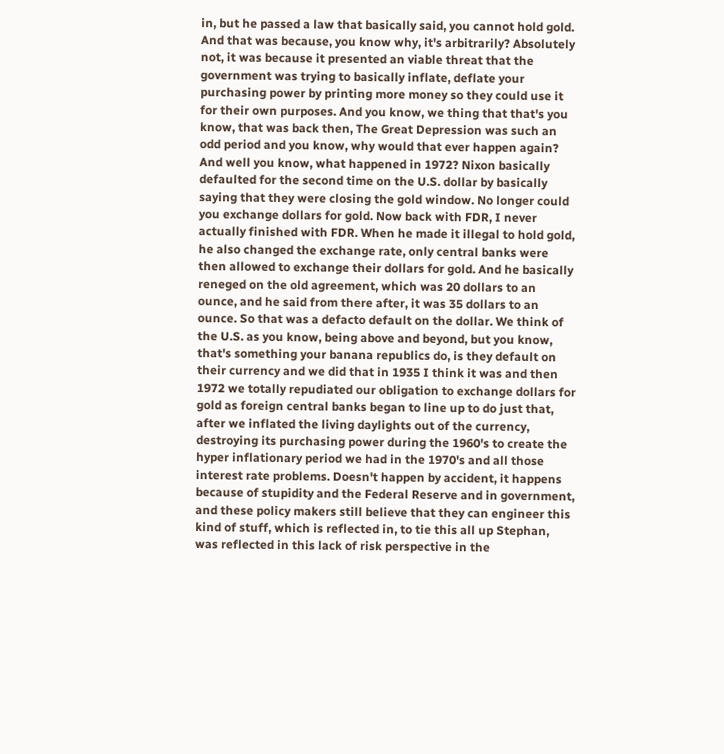in, but he passed a law that basically said, you cannot hold gold. And that was because, you know why, it's arbitrarily? Absolutely not, it was because it presented an viable threat that the government was trying to basically inflate, deflate your purchasing power by printing more money so they could use it for their own purposes. And you know, we thing that that's you know, that was back then, The Great Depression was such an odd period and you know, why would that ever happen again? And well you know, what happened in 1972? Nixon basically defaulted for the second time on the U.S. dollar by basically saying that they were closing the gold window. No longer could you exchange dollars for gold. Now back with FDR, I never actually finished with FDR. When he made it illegal to hold gold, he also changed the exchange rate, only central banks were then allowed to exchange their dollars for gold. And he basically reneged on the old agreement, which was 20 dollars to an ounce, and he said from there after, it was 35 dollars to an ounce. So that was a defacto default on the dollar. We think of the U.S. as you know, being above and beyond, but you know, that's something your banana republics do, is they default on their currency and we did that in 1935 I think it was and then 1972 we totally repudiated our obligation to exchange dollars for gold as foreign central banks began to line up to do just that, after we inflated the living daylights out of the currency, destroying its purchasing power during the 1960's to create the hyper inflationary period we had in the 1970's and all those interest rate problems. Doesn't happen by accident, it happens because of stupidity and the Federal Reserve and in government, and these policy makers still believe that they can engineer this kind of stuff, which is reflected in, to tie this all up Stephan, was reflected in this lack of risk perspective in the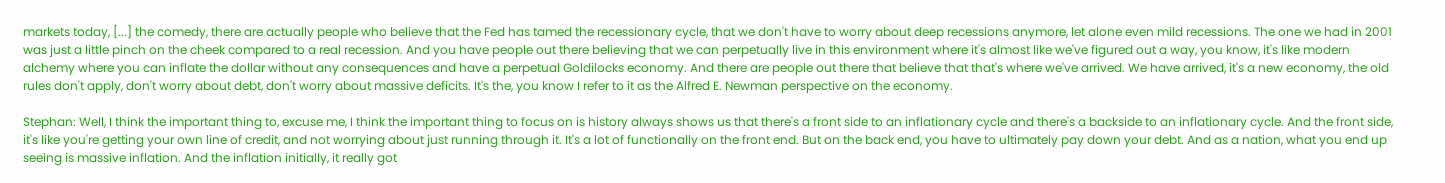markets today, [...] the comedy, there are actually people who believe that the Fed has tamed the recessionary cycle, that we don't have to worry about deep recessions anymore, let alone even mild recessions. The one we had in 2001 was just a little pinch on the cheek compared to a real recession. And you have people out there believing that we can perpetually live in this environment where it's almost like we've figured out a way, you know, it's like modern alchemy where you can inflate the dollar without any consequences and have a perpetual Goldilocks economy. And there are people out there that believe that that's where we've arrived. We have arrived, it's a new economy, the old rules don't apply, don't worry about debt, don't worry about massive deficits. It's the, you know I refer to it as the Alfred E. Newman perspective on the economy.

Stephan: Well, I think the important thing to, excuse me, I think the important thing to focus on is history always shows us that there's a front side to an inflationary cycle and there's a backside to an inflationary cycle. And the front side, it's like you're getting your own line of credit, and not worrying about just running through it. It's a lot of functionally on the front end. But on the back end, you have to ultimately pay down your debt. And as a nation, what you end up seeing is massive inflation. And the inflation initially, it really got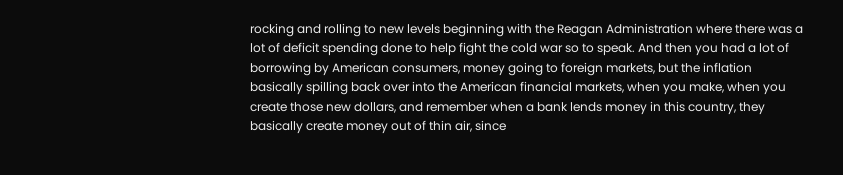rocking and rolling to new levels beginning with the Reagan Administration where there was a lot of deficit spending done to help fight the cold war so to speak. And then you had a lot of borrowing by American consumers, money going to foreign markets, but the inflation basically spilling back over into the American financial markets, when you make, when you create those new dollars, and remember when a bank lends money in this country, they basically create money out of thin air, since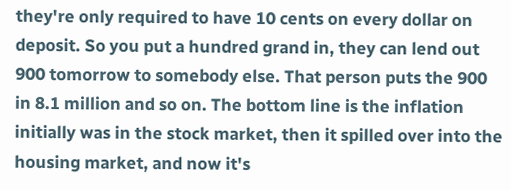they're only required to have 10 cents on every dollar on deposit. So you put a hundred grand in, they can lend out 900 tomorrow to somebody else. That person puts the 900 in 8.1 million and so on. The bottom line is the inflation initially was in the stock market, then it spilled over into the housing market, and now it's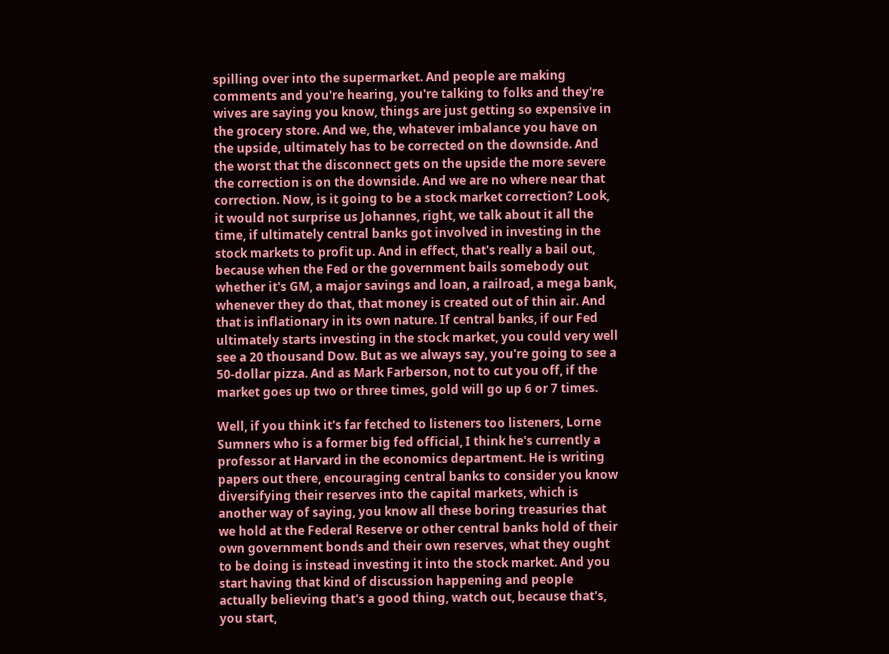spilling over into the supermarket. And people are making comments and you're hearing, you're talking to folks and they're wives are saying you know, things are just getting so expensive in the grocery store. And we, the, whatever imbalance you have on the upside, ultimately has to be corrected on the downside. And the worst that the disconnect gets on the upside the more severe the correction is on the downside. And we are no where near that correction. Now, is it going to be a stock market correction? Look, it would not surprise us Johannes, right, we talk about it all the time, if ultimately central banks got involved in investing in the stock markets to profit up. And in effect, that's really a bail out, because when the Fed or the government bails somebody out whether it's GM, a major savings and loan, a railroad, a mega bank, whenever they do that, that money is created out of thin air. And that is inflationary in its own nature. If central banks, if our Fed ultimately starts investing in the stock market, you could very well see a 20 thousand Dow. But as we always say, you're going to see a 50-dollar pizza. And as Mark Farberson, not to cut you off, if the market goes up two or three times, gold will go up 6 or 7 times.

Well, if you think it's far fetched to listeners too listeners, Lorne Sumners who is a former big fed official, I think he's currently a professor at Harvard in the economics department. He is writing papers out there, encouraging central banks to consider you know diversifying their reserves into the capital markets, which is another way of saying, you know all these boring treasuries that we hold at the Federal Reserve or other central banks hold of their own government bonds and their own reserves, what they ought to be doing is instead investing it into the stock market. And you start having that kind of discussion happening and people actually believing that's a good thing, watch out, because that's, you start,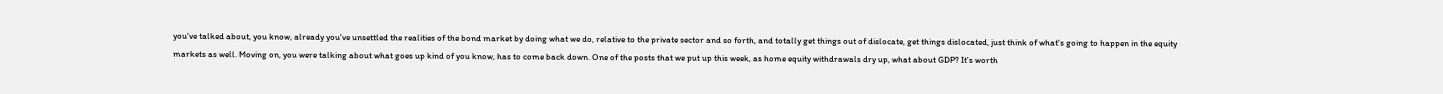you've talked about, you know, already you've unsettled the realities of the bond market by doing what we do, relative to the private sector and so forth, and totally get things out of dislocate, get things dislocated, just think of what's going to happen in the equity markets as well. Moving on, you were talking about what goes up kind of you know, has to come back down. One of the posts that we put up this week, as home equity withdrawals dry up, what about GDP? It's worth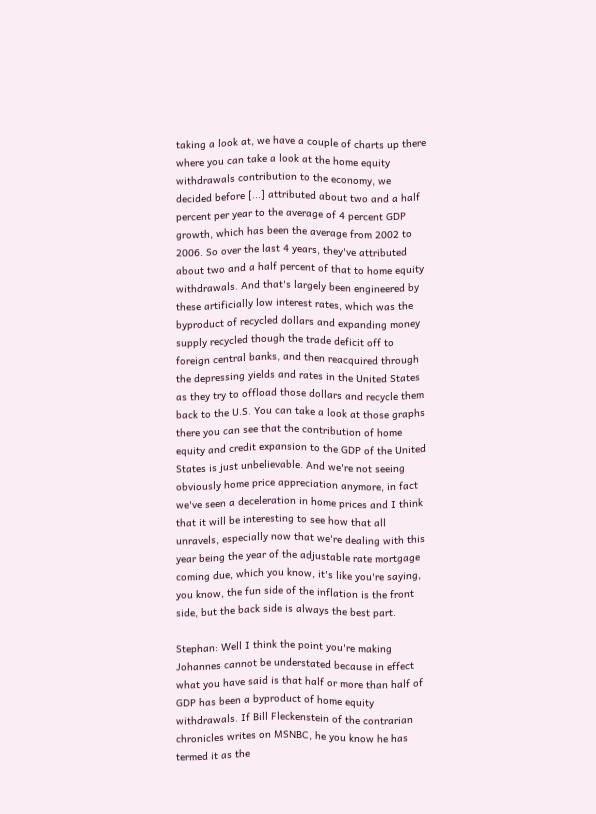taking a look at, we have a couple of charts up there where you can take a look at the home equity withdrawals contribution to the economy, we decided before [...] attributed about two and a half percent per year to the average of 4 percent GDP growth, which has been the average from 2002 to 2006. So over the last 4 years, they've attributed about two and a half percent of that to home equity withdrawals. And that's largely been engineered by these artificially low interest rates, which was the byproduct of recycled dollars and expanding money supply recycled though the trade deficit off to foreign central banks, and then reacquired through the depressing yields and rates in the United States as they try to offload those dollars and recycle them back to the U.S. You can take a look at those graphs there you can see that the contribution of home equity and credit expansion to the GDP of the United States is just unbelievable. And we're not seeing obviously home price appreciation anymore, in fact we've seen a deceleration in home prices and I think that it will be interesting to see how that all unravels, especially now that we're dealing with this year being the year of the adjustable rate mortgage coming due, which you know, it's like you're saying, you know, the fun side of the inflation is the front side, but the back side is always the best part.

Stephan: Well I think the point you're making Johannes cannot be understated because in effect what you have said is that half or more than half of GDP has been a byproduct of home equity withdrawals. If Bill Fleckenstein of the contrarian chronicles writes on MSNBC, he you know he has termed it as the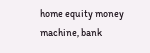home equity money machine, bank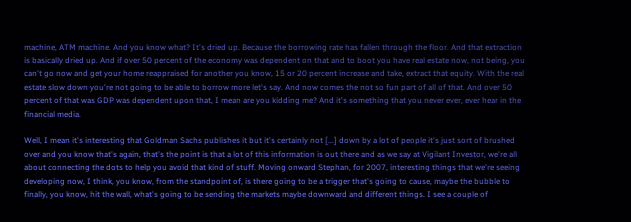machine, ATM machine. And you know what? It's dried up. Because the borrowing rate has fallen through the floor. And that extraction is basically dried up. And if over 50 percent of the economy was dependent on that and to boot you have real estate now, not being, you can't go now and get your home reappraised for another you know, 15 or 20 percent increase and take, extract that equity. With the real estate slow down you're not going to be able to borrow more let's say. And now comes the not so fun part of all of that. And over 50 percent of that was GDP was dependent upon that, I mean are you kidding me? And it's something that you never ever, ever hear in the financial media.

Well, I mean it's interesting that Goldman Sachs publishes it but it's certainly not [...] down by a lot of people it's just sort of brushed over and you know that's again, that's the point is that a lot of this information is out there and as we say at Vigilant Investor, we're all about connecting the dots to help you avoid that kind of stuff. Moving onward Stephan, for 2007, interesting things that we're seeing developing now, I think, you know, from the standpoint of, is there going to be a trigger that's going to cause, maybe the bubble to finally, you know, hit the wall, what's going to be sending the markets maybe downward and different things. I see a couple of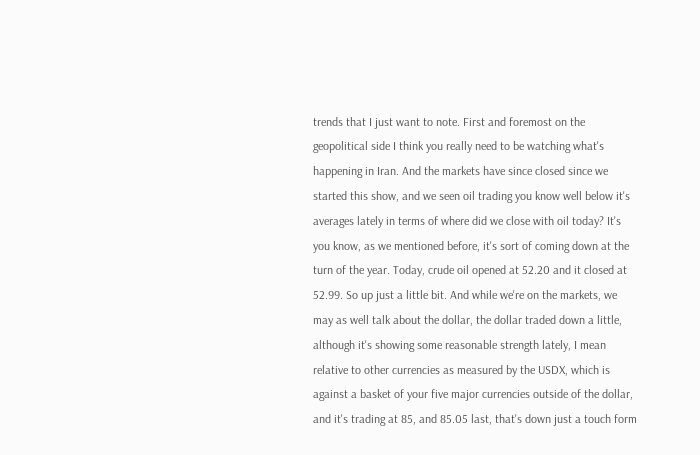trends that I just want to note. First and foremost on the geopolitical side I think you really need to be watching what's happening in Iran. And the markets have since closed since we started this show, and we seen oil trading you know well below it's averages lately in terms of where did we close with oil today? It's you know, as we mentioned before, it's sort of coming down at the turn of the year. Today, crude oil opened at 52.20 and it closed at 52.99. So up just a little bit. And while we're on the markets, we may as well talk about the dollar, the dollar traded down a little, although it's showing some reasonable strength lately, I mean relative to other currencies as measured by the USDX, which is against a basket of your five major currencies outside of the dollar, and it's trading at 85, and 85.05 last, that's down just a touch form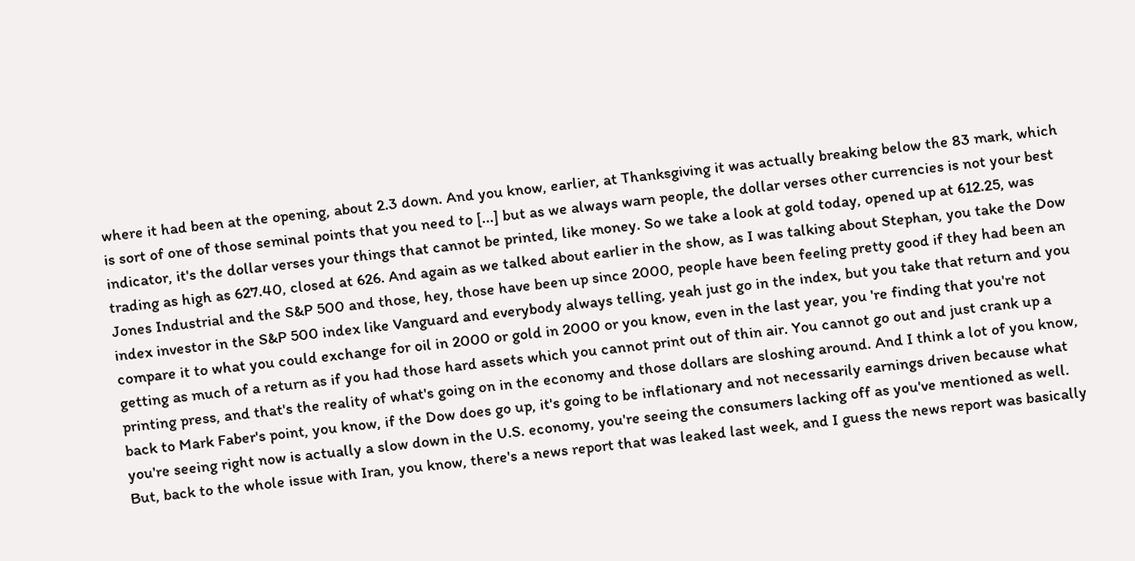where it had been at the opening, about 2.3 down. And you know, earlier, at Thanksgiving it was actually breaking below the 83 mark, which is sort of one of those seminal points that you need to [...] but as we always warn people, the dollar verses other currencies is not your best indicator, it's the dollar verses your things that cannot be printed, like money. So we take a look at gold today, opened up at 612.25, was trading as high as 627.40, closed at 626. And again as we talked about earlier in the show, as I was talking about Stephan, you take the Dow Jones Industrial and the S&P 500 and those, hey, those have been up since 2000, people have been feeling pretty good if they had been an index investor in the S&P 500 index like Vanguard and everybody always telling, yeah just go in the index, but you take that return and you compare it to what you could exchange for oil in 2000 or gold in 2000 or you know, even in the last year, you 're finding that you're not getting as much of a return as if you had those hard assets which you cannot print out of thin air. You cannot go out and just crank up a printing press, and that's the reality of what's going on in the economy and those dollars are sloshing around. And I think a lot of you know, back to Mark Faber's point, you know, if the Dow does go up, it's going to be inflationary and not necessarily earnings driven because what you're seeing right now is actually a slow down in the U.S. economy, you're seeing the consumers lacking off as you've mentioned as well. But, back to the whole issue with Iran, you know, there's a news report that was leaked last week, and I guess the news report was basically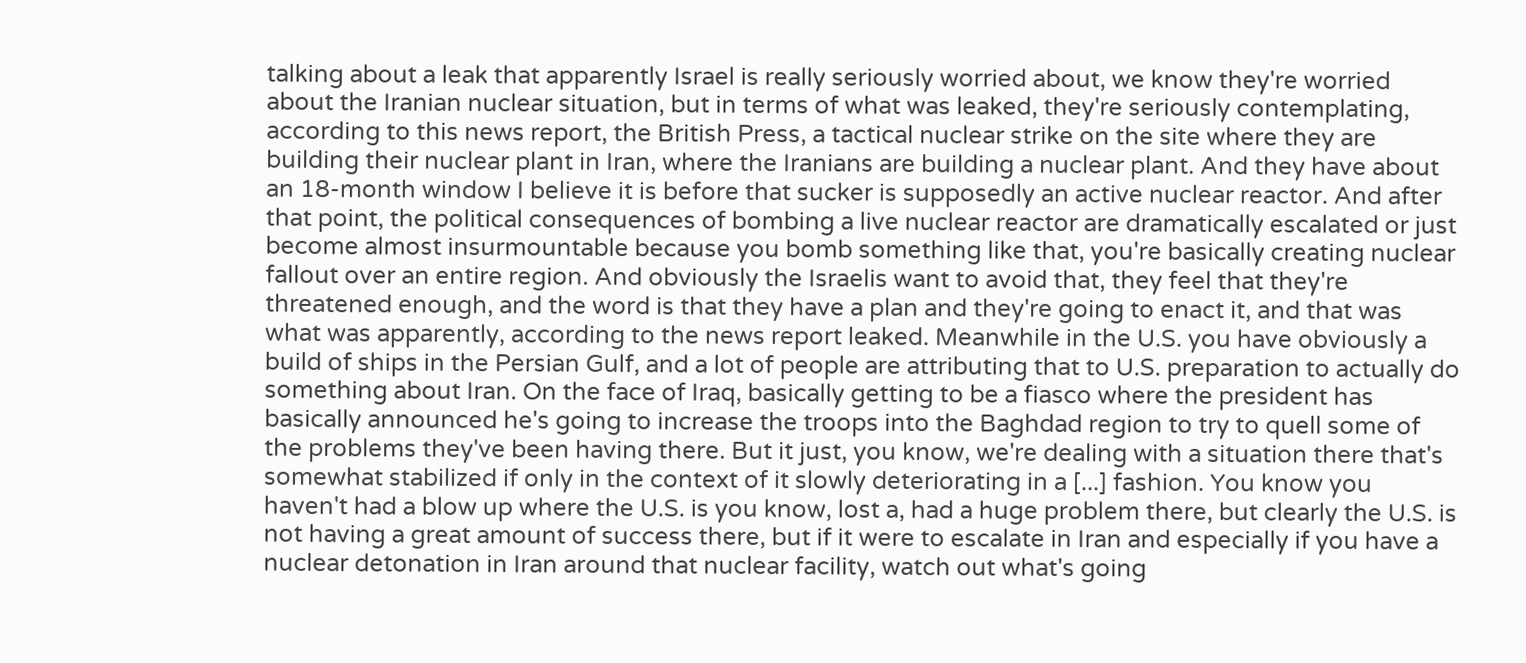talking about a leak that apparently Israel is really seriously worried about, we know they're worried about the Iranian nuclear situation, but in terms of what was leaked, they're seriously contemplating, according to this news report, the British Press, a tactical nuclear strike on the site where they are building their nuclear plant in Iran, where the Iranians are building a nuclear plant. And they have about an 18-month window I believe it is before that sucker is supposedly an active nuclear reactor. And after that point, the political consequences of bombing a live nuclear reactor are dramatically escalated or just become almost insurmountable because you bomb something like that, you're basically creating nuclear fallout over an entire region. And obviously the Israelis want to avoid that, they feel that they're threatened enough, and the word is that they have a plan and they're going to enact it, and that was what was apparently, according to the news report leaked. Meanwhile in the U.S. you have obviously a build of ships in the Persian Gulf, and a lot of people are attributing that to U.S. preparation to actually do something about Iran. On the face of Iraq, basically getting to be a fiasco where the president has basically announced he's going to increase the troops into the Baghdad region to try to quell some of the problems they've been having there. But it just, you know, we're dealing with a situation there that's somewhat stabilized if only in the context of it slowly deteriorating in a [...] fashion. You know you haven't had a blow up where the U.S. is you know, lost a, had a huge problem there, but clearly the U.S. is not having a great amount of success there, but if it were to escalate in Iran and especially if you have a nuclear detonation in Iran around that nuclear facility, watch out what's going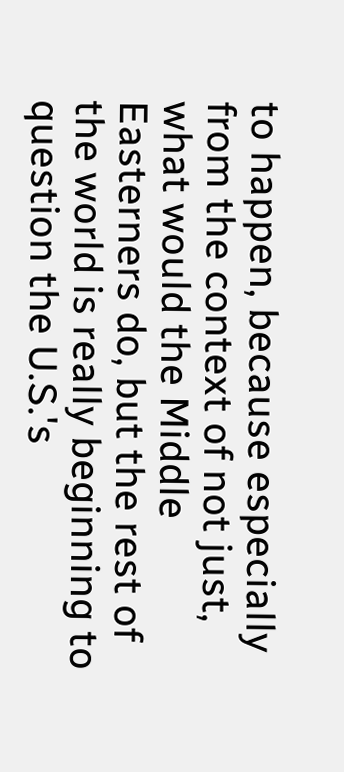to happen, because especially from the context of not just, what would the Middle Easterners do, but the rest of the world is really beginning to question the U.S.'s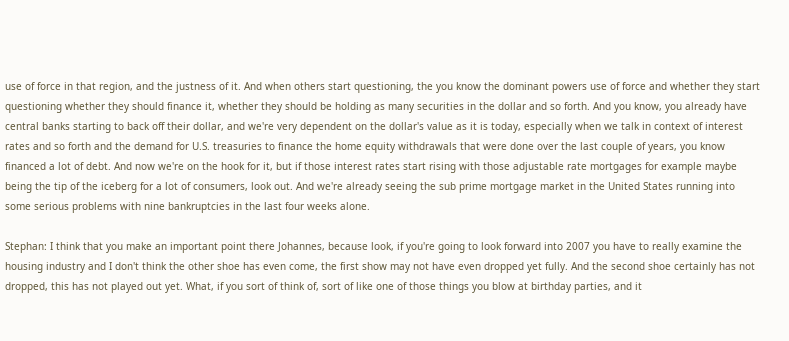use of force in that region, and the justness of it. And when others start questioning, the you know the dominant powers use of force and whether they start questioning whether they should finance it, whether they should be holding as many securities in the dollar and so forth. And you know, you already have central banks starting to back off their dollar, and we're very dependent on the dollar's value as it is today, especially when we talk in context of interest rates and so forth and the demand for U.S. treasuries to finance the home equity withdrawals that were done over the last couple of years, you know financed a lot of debt. And now we're on the hook for it, but if those interest rates start rising with those adjustable rate mortgages for example maybe being the tip of the iceberg for a lot of consumers, look out. And we're already seeing the sub prime mortgage market in the United States running into some serious problems with nine bankruptcies in the last four weeks alone.

Stephan: I think that you make an important point there Johannes, because look, if you're going to look forward into 2007 you have to really examine the housing industry and I don't think the other shoe has even come, the first show may not have even dropped yet fully. And the second shoe certainly has not dropped, this has not played out yet. What, if you sort of think of, sort of like one of those things you blow at birthday parties, and it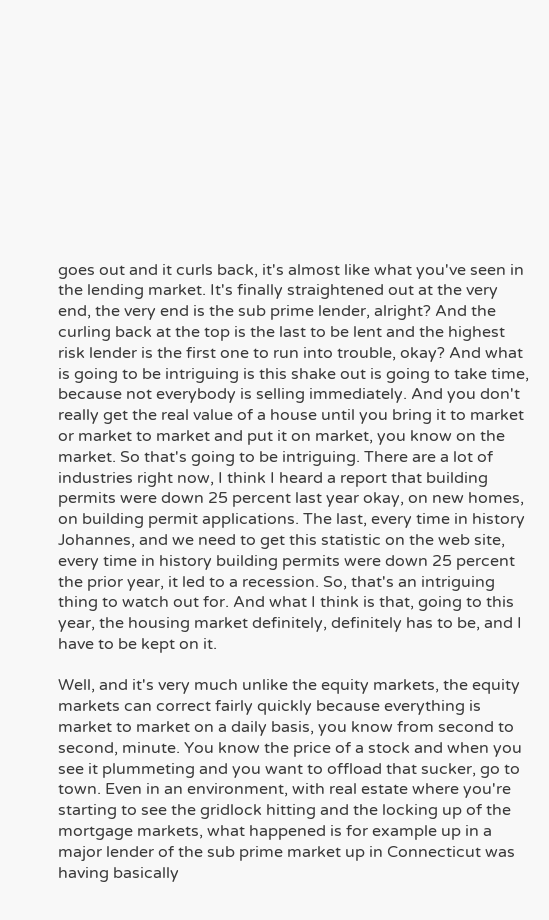goes out and it curls back, it's almost like what you've seen in the lending market. It's finally straightened out at the very end, the very end is the sub prime lender, alright? And the curling back at the top is the last to be lent and the highest risk lender is the first one to run into trouble, okay? And what is going to be intriguing is this shake out is going to take time, because not everybody is selling immediately. And you don't really get the real value of a house until you bring it to market or market to market and put it on market, you know on the market. So that's going to be intriguing. There are a lot of industries right now, I think I heard a report that building permits were down 25 percent last year okay, on new homes, on building permit applications. The last, every time in history Johannes, and we need to get this statistic on the web site, every time in history building permits were down 25 percent the prior year, it led to a recession. So, that's an intriguing thing to watch out for. And what I think is that, going to this year, the housing market definitely, definitely has to be, and I have to be kept on it.

Well, and it's very much unlike the equity markets, the equity markets can correct fairly quickly because everything is market to market on a daily basis, you know from second to second, minute. You know the price of a stock and when you see it plummeting and you want to offload that sucker, go to town. Even in an environment, with real estate where you're starting to see the gridlock hitting and the locking up of the mortgage markets, what happened is for example up in a major lender of the sub prime market up in Connecticut was having basically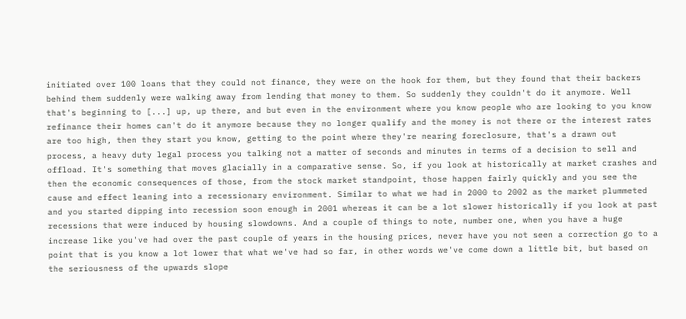initiated over 100 loans that they could not finance, they were on the hook for them, but they found that their backers behind them suddenly were walking away from lending that money to them. So suddenly they couldn't do it anymore. Well that's beginning to [...] up, up there, and but even in the environment where you know people who are looking to you know refinance their homes can't do it anymore because they no longer qualify and the money is not there or the interest rates are too high, then they start you know, getting to the point where they're nearing foreclosure, that's a drawn out process, a heavy duty legal process you talking not a matter of seconds and minutes in terms of a decision to sell and offload. It's something that moves glacially in a comparative sense. So, if you look at historically at market crashes and then the economic consequences of those, from the stock market standpoint, those happen fairly quickly and you see the cause and effect leaning into a recessionary environment. Similar to what we had in 2000 to 2002 as the market plummeted and you started dipping into recession soon enough in 2001 whereas it can be a lot slower historically if you look at past recessions that were induced by housing slowdowns. And a couple of things to note, number one, when you have a huge increase like you've had over the past couple of years in the housing prices, never have you not seen a correction go to a point that is you know a lot lower that what we've had so far, in other words we've come down a little bit, but based on the seriousness of the upwards slope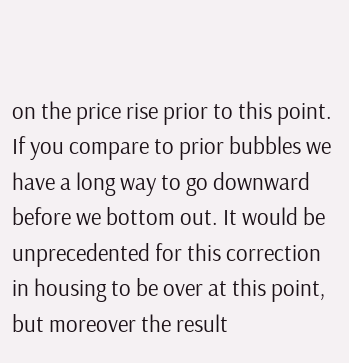on the price rise prior to this point. If you compare to prior bubbles we have a long way to go downward before we bottom out. It would be unprecedented for this correction in housing to be over at this point, but moreover the result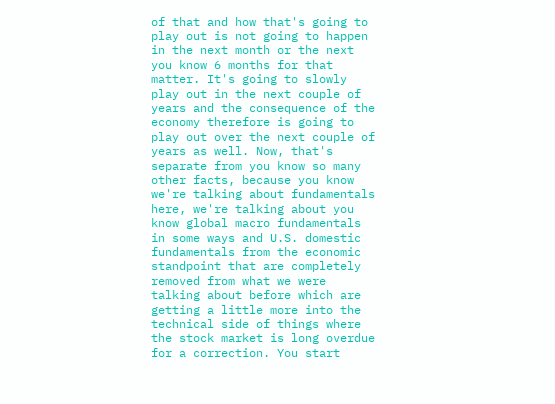of that and how that's going to play out is not going to happen in the next month or the next you know 6 months for that matter. It's going to slowly play out in the next couple of years and the consequence of the economy therefore is going to play out over the next couple of years as well. Now, that's separate from you know so many other facts, because you know we're talking about fundamentals here, we're talking about you know global macro fundamentals in some ways and U.S. domestic fundamentals from the economic standpoint that are completely removed from what we were talking about before which are getting a little more into the technical side of things where the stock market is long overdue for a correction. You start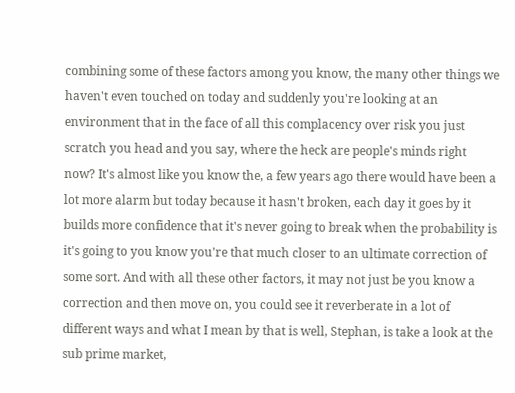combining some of these factors among you know, the many other things we haven't even touched on today and suddenly you're looking at an environment that in the face of all this complacency over risk you just scratch you head and you say, where the heck are people's minds right now? It's almost like you know the, a few years ago there would have been a lot more alarm but today because it hasn't broken, each day it goes by it builds more confidence that it's never going to break when the probability is it's going to you know you're that much closer to an ultimate correction of some sort. And with all these other factors, it may not just be you know a correction and then move on, you could see it reverberate in a lot of different ways and what I mean by that is well, Stephan, is take a look at the sub prime market,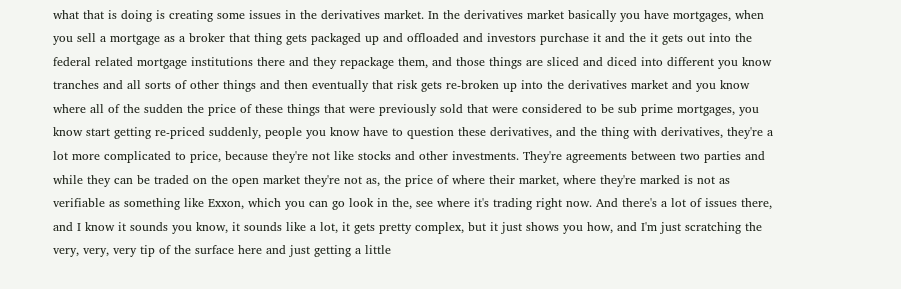what that is doing is creating some issues in the derivatives market. In the derivatives market basically you have mortgages, when you sell a mortgage as a broker that thing gets packaged up and offloaded and investors purchase it and the it gets out into the federal related mortgage institutions there and they repackage them, and those things are sliced and diced into different you know tranches and all sorts of other things and then eventually that risk gets re-broken up into the derivatives market and you know where all of the sudden the price of these things that were previously sold that were considered to be sub prime mortgages, you know start getting re-priced suddenly, people you know have to question these derivatives, and the thing with derivatives, they're a lot more complicated to price, because they're not like stocks and other investments. They're agreements between two parties and while they can be traded on the open market they're not as, the price of where their market, where they're marked is not as verifiable as something like Exxon, which you can go look in the, see where it's trading right now. And there's a lot of issues there, and I know it sounds you know, it sounds like a lot, it gets pretty complex, but it just shows you how, and I'm just scratching the very, very, very tip of the surface here and just getting a little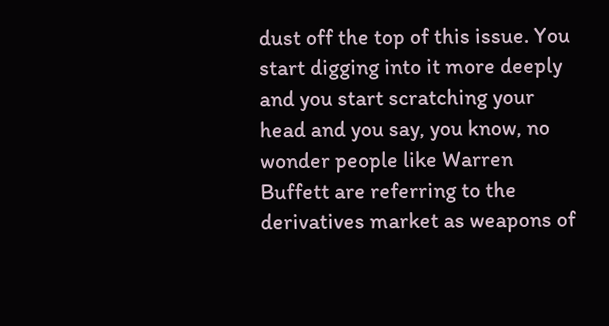dust off the top of this issue. You start digging into it more deeply and you start scratching your head and you say, you know, no wonder people like Warren Buffett are referring to the derivatives market as weapons of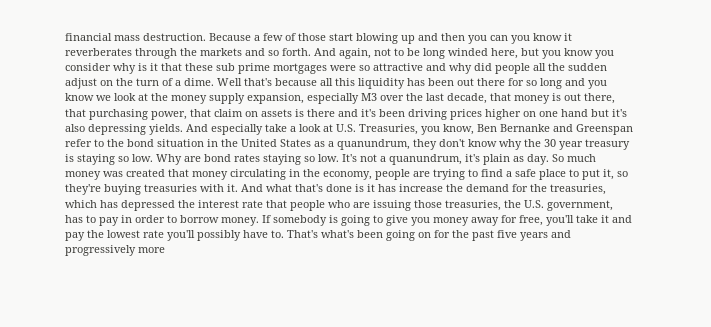financial mass destruction. Because a few of those start blowing up and then you can you know it reverberates through the markets and so forth. And again, not to be long winded here, but you know you consider why is it that these sub prime mortgages were so attractive and why did people all the sudden adjust on the turn of a dime. Well that's because all this liquidity has been out there for so long and you know we look at the money supply expansion, especially M3 over the last decade, that money is out there, that purchasing power, that claim on assets is there and it's been driving prices higher on one hand but it's also depressing yields. And especially take a look at U.S. Treasuries, you know, Ben Bernanke and Greenspan refer to the bond situation in the United States as a quanundrum, they don't know why the 30 year treasury is staying so low. Why are bond rates staying so low. It's not a quanundrum, it's plain as day. So much money was created that money circulating in the economy, people are trying to find a safe place to put it, so they're buying treasuries with it. And what that's done is it has increase the demand for the treasuries, which has depressed the interest rate that people who are issuing those treasuries, the U.S. government, has to pay in order to borrow money. If somebody is going to give you money away for free, you'll take it and pay the lowest rate you'll possibly have to. That's what's been going on for the past five years and progressively more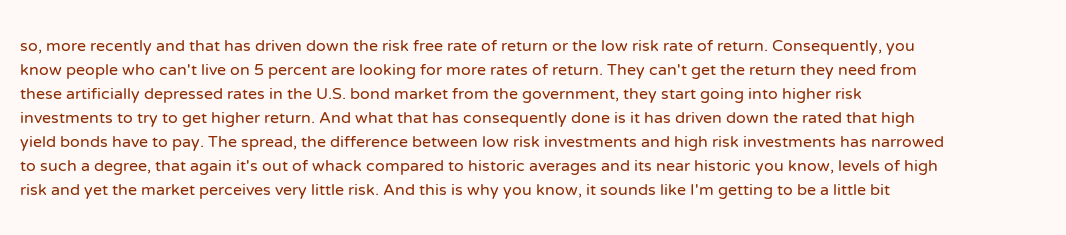so, more recently and that has driven down the risk free rate of return or the low risk rate of return. Consequently, you know people who can't live on 5 percent are looking for more rates of return. They can't get the return they need from these artificially depressed rates in the U.S. bond market from the government, they start going into higher risk investments to try to get higher return. And what that has consequently done is it has driven down the rated that high yield bonds have to pay. The spread, the difference between low risk investments and high risk investments has narrowed to such a degree, that again it's out of whack compared to historic averages and its near historic you know, levels of high risk and yet the market perceives very little risk. And this is why you know, it sounds like I'm getting to be a little bit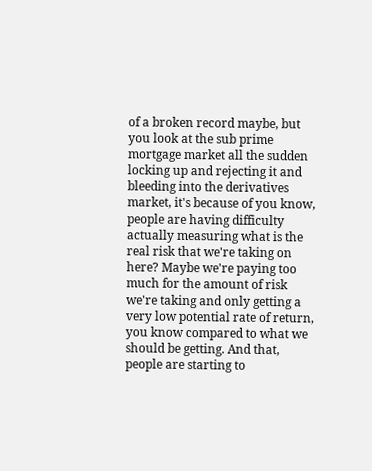of a broken record maybe, but you look at the sub prime mortgage market all the sudden locking up and rejecting it and bleeding into the derivatives market, it's because of you know, people are having difficulty actually measuring what is the real risk that we're taking on here? Maybe we're paying too much for the amount of risk we're taking and only getting a very low potential rate of return, you know compared to what we should be getting. And that, people are starting to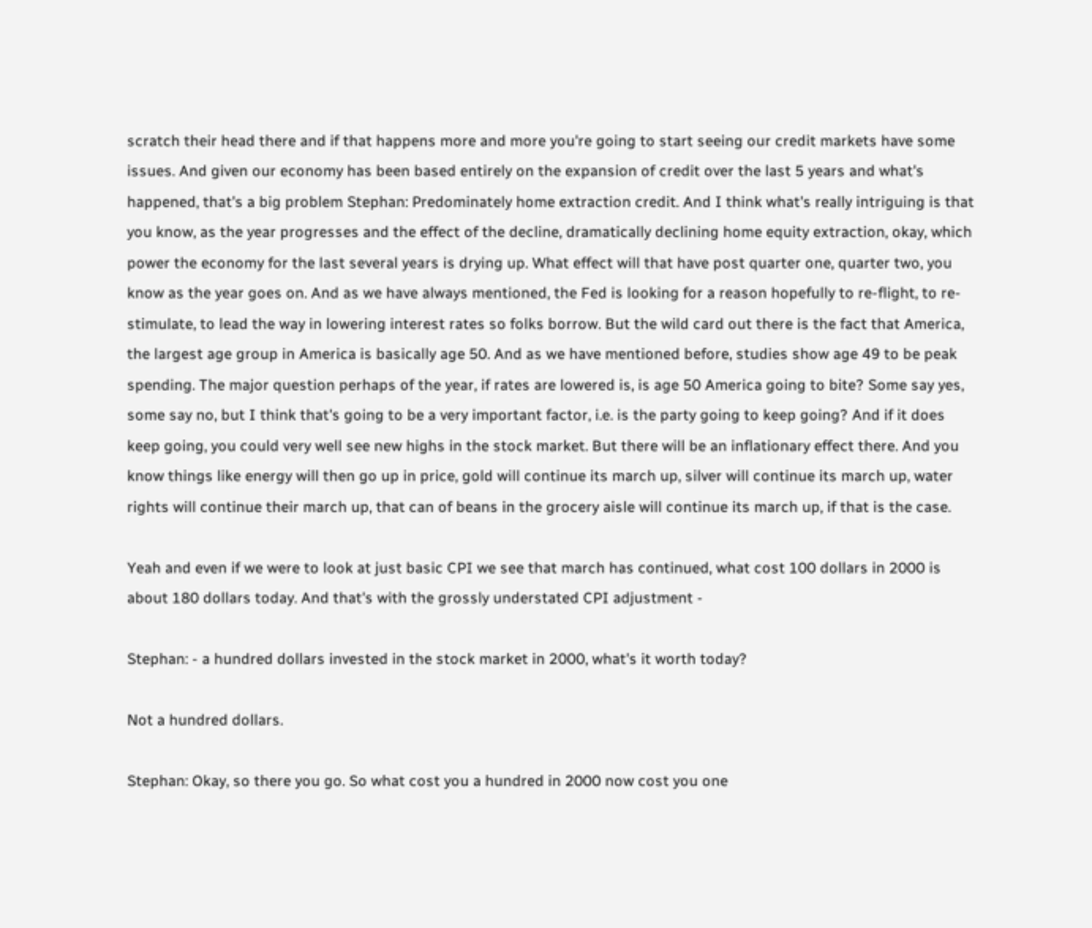scratch their head there and if that happens more and more you're going to start seeing our credit markets have some issues. And given our economy has been based entirely on the expansion of credit over the last 5 years and what's happened, that's a big problem Stephan: Predominately home extraction credit. And I think what's really intriguing is that you know, as the year progresses and the effect of the decline, dramatically declining home equity extraction, okay, which power the economy for the last several years is drying up. What effect will that have post quarter one, quarter two, you know as the year goes on. And as we have always mentioned, the Fed is looking for a reason hopefully to re-flight, to re-stimulate, to lead the way in lowering interest rates so folks borrow. But the wild card out there is the fact that America, the largest age group in America is basically age 50. And as we have mentioned before, studies show age 49 to be peak spending. The major question perhaps of the year, if rates are lowered is, is age 50 America going to bite? Some say yes, some say no, but I think that's going to be a very important factor, i.e. is the party going to keep going? And if it does keep going, you could very well see new highs in the stock market. But there will be an inflationary effect there. And you know things like energy will then go up in price, gold will continue its march up, silver will continue its march up, water rights will continue their march up, that can of beans in the grocery aisle will continue its march up, if that is the case.

Yeah and even if we were to look at just basic CPI we see that march has continued, what cost 100 dollars in 2000 is about 180 dollars today. And that's with the grossly understated CPI adjustment -

Stephan: - a hundred dollars invested in the stock market in 2000, what's it worth today?

Not a hundred dollars.

Stephan: Okay, so there you go. So what cost you a hundred in 2000 now cost you one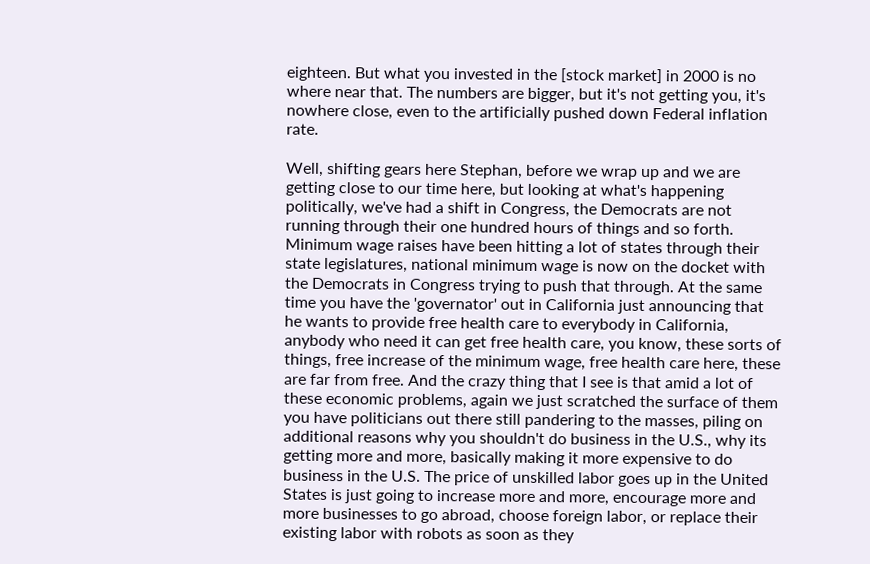eighteen. But what you invested in the [stock market] in 2000 is no where near that. The numbers are bigger, but it's not getting you, it's nowhere close, even to the artificially pushed down Federal inflation rate.

Well, shifting gears here Stephan, before we wrap up and we are getting close to our time here, but looking at what's happening politically, we've had a shift in Congress, the Democrats are not running through their one hundred hours of things and so forth. Minimum wage raises have been hitting a lot of states through their state legislatures, national minimum wage is now on the docket with the Democrats in Congress trying to push that through. At the same time you have the 'governator' out in California just announcing that he wants to provide free health care to everybody in California, anybody who need it can get free health care, you know, these sorts of things, free increase of the minimum wage, free health care here, these are far from free. And the crazy thing that I see is that amid a lot of these economic problems, again we just scratched the surface of them you have politicians out there still pandering to the masses, piling on additional reasons why you shouldn't do business in the U.S., why its getting more and more, basically making it more expensive to do business in the U.S. The price of unskilled labor goes up in the United States is just going to increase more and more, encourage more and more businesses to go abroad, choose foreign labor, or replace their existing labor with robots as soon as they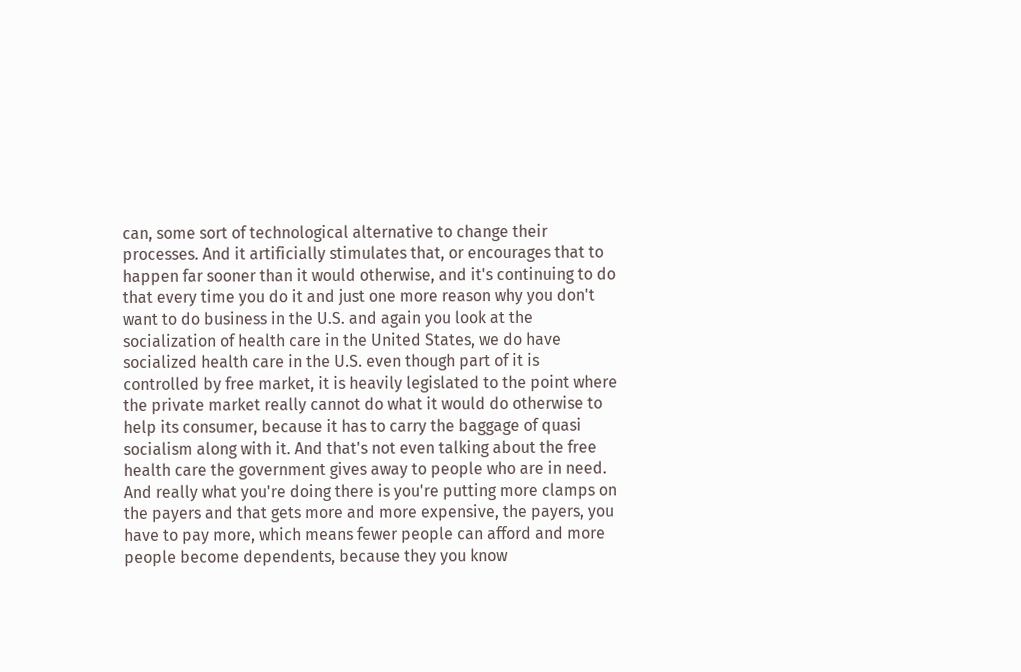can, some sort of technological alternative to change their processes. And it artificially stimulates that, or encourages that to happen far sooner than it would otherwise, and it's continuing to do that every time you do it and just one more reason why you don't want to do business in the U.S. and again you look at the socialization of health care in the United States, we do have socialized health care in the U.S. even though part of it is controlled by free market, it is heavily legislated to the point where the private market really cannot do what it would do otherwise to help its consumer, because it has to carry the baggage of quasi socialism along with it. And that's not even talking about the free health care the government gives away to people who are in need. And really what you're doing there is you're putting more clamps on the payers and that gets more and more expensive, the payers, you have to pay more, which means fewer people can afford and more people become dependents, because they you know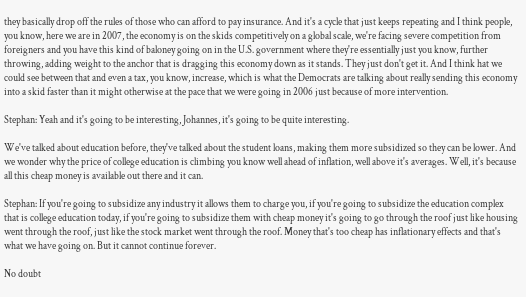they basically drop off the rules of those who can afford to pay insurance. And it's a cycle that just keeps repeating and I think people, you know, here we are in 2007, the economy is on the skids competitively on a global scale, we're facing severe competition from foreigners and you have this kind of baloney going on in the U.S. government where they're essentially just you know, further throwing, adding weight to the anchor that is dragging this economy down as it stands. They just don't get it. And I think hat we could see between that and even a tax, you know, increase, which is what the Democrats are talking about really sending this economy into a skid faster than it might otherwise at the pace that we were going in 2006 just because of more intervention.

Stephan: Yeah and it's going to be interesting, Johannes, it's going to be quite interesting.

We've talked about education before, they've talked about the student loans, making them more subsidized so they can be lower. And we wonder why the price of college education is climbing you know well ahead of inflation, well above it's averages. Well, it's because all this cheap money is available out there and it can.

Stephan: If you're going to subsidize any industry it allows them to charge you, if you're going to subsidize the education complex that is college education today, if you're going to subsidize them with cheap money it's going to go through the roof just like housing went through the roof, just like the stock market went through the roof. Money that's too cheap has inflationary effects and that's what we have going on. But it cannot continue forever.

No doubt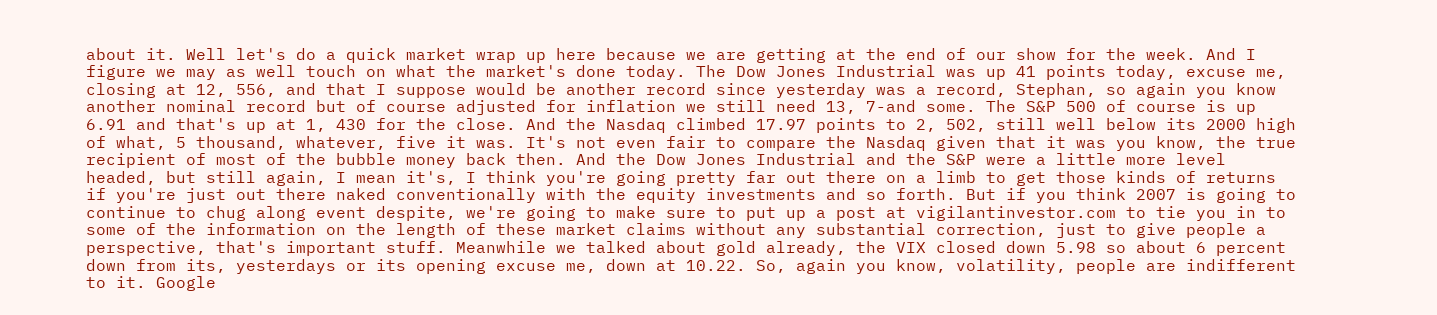about it. Well let's do a quick market wrap up here because we are getting at the end of our show for the week. And I figure we may as well touch on what the market's done today. The Dow Jones Industrial was up 41 points today, excuse me, closing at 12, 556, and that I suppose would be another record since yesterday was a record, Stephan, so again you know another nominal record but of course adjusted for inflation we still need 13, 7-and some. The S&P 500 of course is up 6.91 and that's up at 1, 430 for the close. And the Nasdaq climbed 17.97 points to 2, 502, still well below its 2000 high of what, 5 thousand, whatever, five it was. It's not even fair to compare the Nasdaq given that it was you know, the true recipient of most of the bubble money back then. And the Dow Jones Industrial and the S&P were a little more level headed, but still again, I mean it's, I think you're going pretty far out there on a limb to get those kinds of returns if you're just out there naked conventionally with the equity investments and so forth. But if you think 2007 is going to continue to chug along event despite, we're going to make sure to put up a post at vigilantinvestor.com to tie you in to some of the information on the length of these market claims without any substantial correction, just to give people a perspective, that's important stuff. Meanwhile we talked about gold already, the VIX closed down 5.98 so about 6 percent down from its, yesterdays or its opening excuse me, down at 10.22. So, again you know, volatility, people are indifferent to it. Google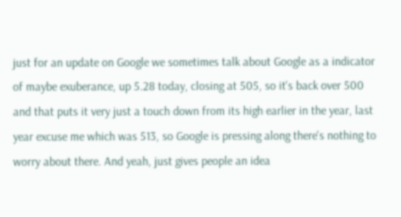just for an update on Google we sometimes talk about Google as a indicator of maybe exuberance, up 5.28 today, closing at 505, so it's back over 500 and that puts it very just a touch down from its high earlier in the year, last year excuse me which was 513, so Google is pressing along there's nothing to worry about there. And yeah, just gives people an idea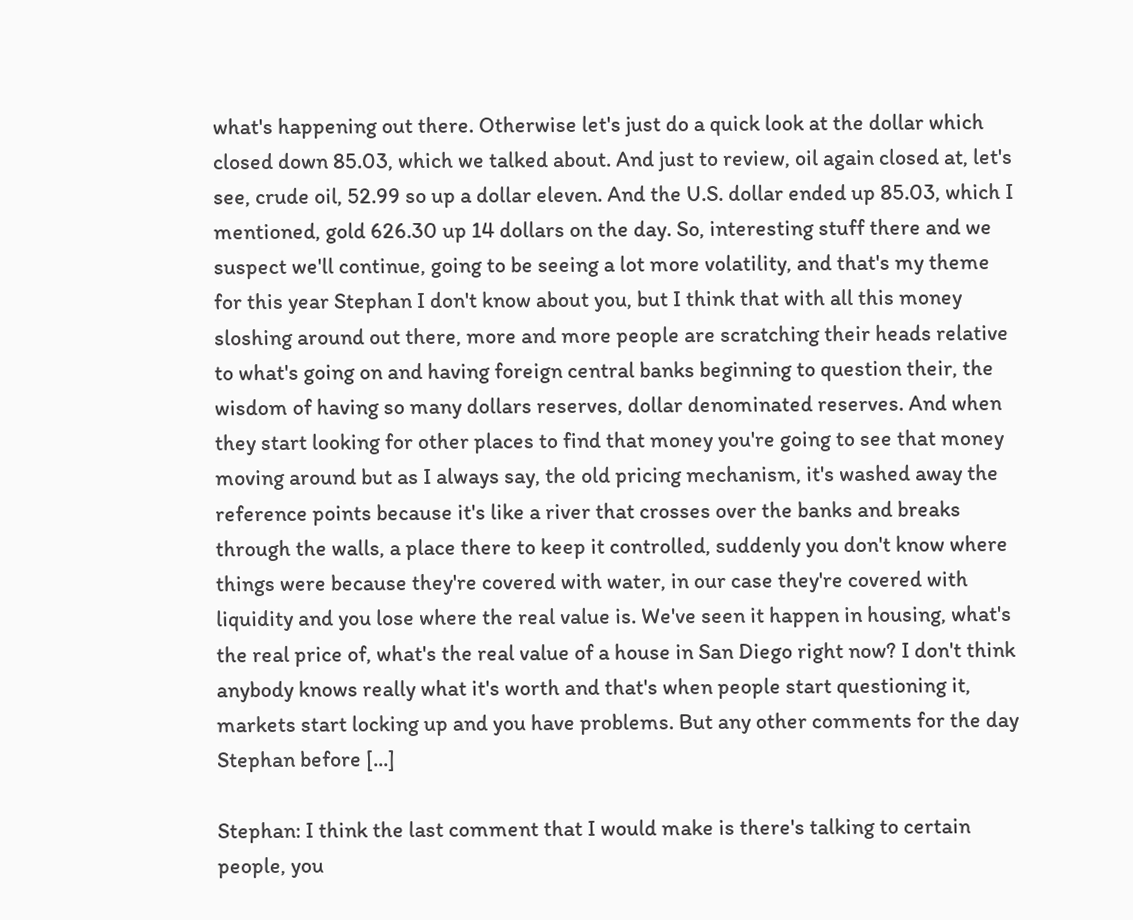what's happening out there. Otherwise let's just do a quick look at the dollar which closed down 85.03, which we talked about. And just to review, oil again closed at, let's see, crude oil, 52.99 so up a dollar eleven. And the U.S. dollar ended up 85.03, which I mentioned, gold 626.30 up 14 dollars on the day. So, interesting stuff there and we suspect we'll continue, going to be seeing a lot more volatility, and that's my theme for this year Stephan I don't know about you, but I think that with all this money sloshing around out there, more and more people are scratching their heads relative to what's going on and having foreign central banks beginning to question their, the wisdom of having so many dollars reserves, dollar denominated reserves. And when they start looking for other places to find that money you're going to see that money moving around but as I always say, the old pricing mechanism, it's washed away the reference points because it's like a river that crosses over the banks and breaks through the walls, a place there to keep it controlled, suddenly you don't know where things were because they're covered with water, in our case they're covered with liquidity and you lose where the real value is. We've seen it happen in housing, what's the real price of, what's the real value of a house in San Diego right now? I don't think anybody knows really what it's worth and that's when people start questioning it, markets start locking up and you have problems. But any other comments for the day Stephan before [...]

Stephan: I think the last comment that I would make is there's talking to certain people, you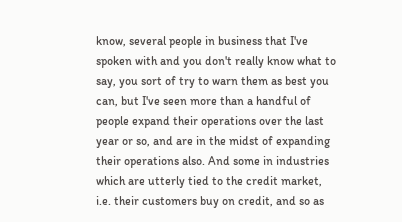know, several people in business that I've spoken with and you don't really know what to say, you sort of try to warn them as best you can, but I've seen more than a handful of people expand their operations over the last year or so, and are in the midst of expanding their operations also. And some in industries which are utterly tied to the credit market, i.e. their customers buy on credit, and so as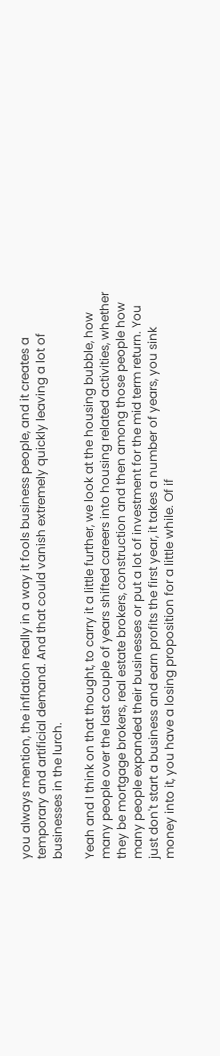you always mention, the inflation really in a way it fools business people, and it creates a temporary and artificial demand. And that could vanish extremely quickly leaving a lot of businesses in the lurch.

Yeah and I think on that thought, to carry it a little further, we look at the housing bubble, how many people over the last couple of years shifted careers into housing related activities, whether they be mortgage brokers, real estate brokers, construction and then among those people how many people expanded their businesses or put a lot of investment for the mid term return. You just don't start a business and earn profits the first year, it takes a number of years, you sink money into it, you have a losing proposition for a little while. Of if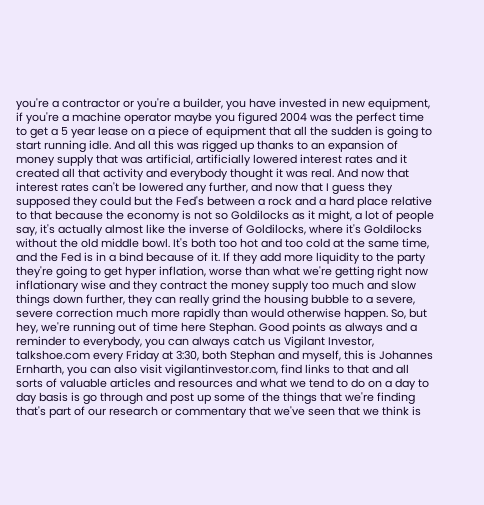you're a contractor or you're a builder, you have invested in new equipment, if you're a machine operator maybe you figured 2004 was the perfect time to get a 5 year lease on a piece of equipment that all the sudden is going to start running idle. And all this was rigged up thanks to an expansion of money supply that was artificial, artificially lowered interest rates and it created all that activity and everybody thought it was real. And now that interest rates can't be lowered any further, and now that I guess they supposed they could but the Fed's between a rock and a hard place relative to that because the economy is not so Goldilocks as it might, a lot of people say, it's actually almost like the inverse of Goldilocks, where it's Goldilocks without the old middle bowl. It's both too hot and too cold at the same time, and the Fed is in a bind because of it. If they add more liquidity to the party they're going to get hyper inflation, worse than what we're getting right now inflationary wise and they contract the money supply too much and slow things down further, they can really grind the housing bubble to a severe, severe correction much more rapidly than would otherwise happen. So, but hey, we're running out of time here Stephan. Good points as always and a reminder to everybody, you can always catch us Vigilant Investor, talkshoe.com every Friday at 3:30, both Stephan and myself, this is Johannes Ernharth, you can also visit vigilantinvestor.com, find links to that and all sorts of valuable articles and resources and what we tend to do on a day to day basis is go through and post up some of the things that we're finding that's part of our research or commentary that we've seen that we think is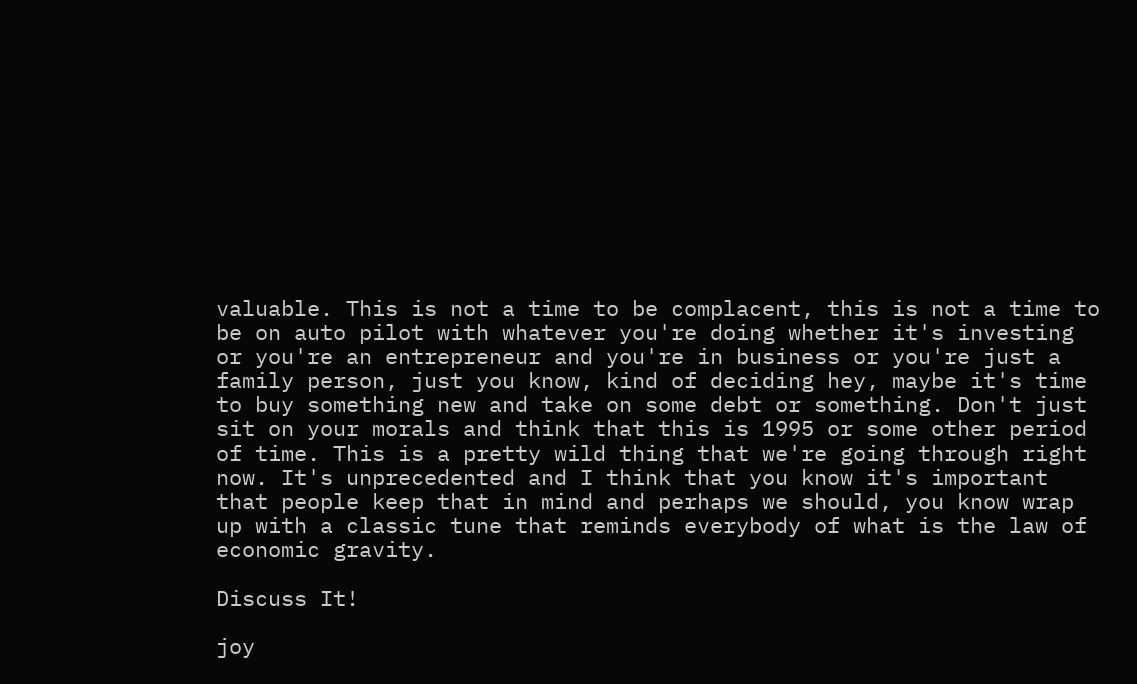valuable. This is not a time to be complacent, this is not a time to be on auto pilot with whatever you're doing whether it's investing or you're an entrepreneur and you're in business or you're just a family person, just you know, kind of deciding hey, maybe it's time to buy something new and take on some debt or something. Don't just sit on your morals and think that this is 1995 or some other period of time. This is a pretty wild thing that we're going through right now. It's unprecedented and I think that you know it's important that people keep that in mind and perhaps we should, you know wrap up with a classic tune that reminds everybody of what is the law of economic gravity.

Discuss It!

joy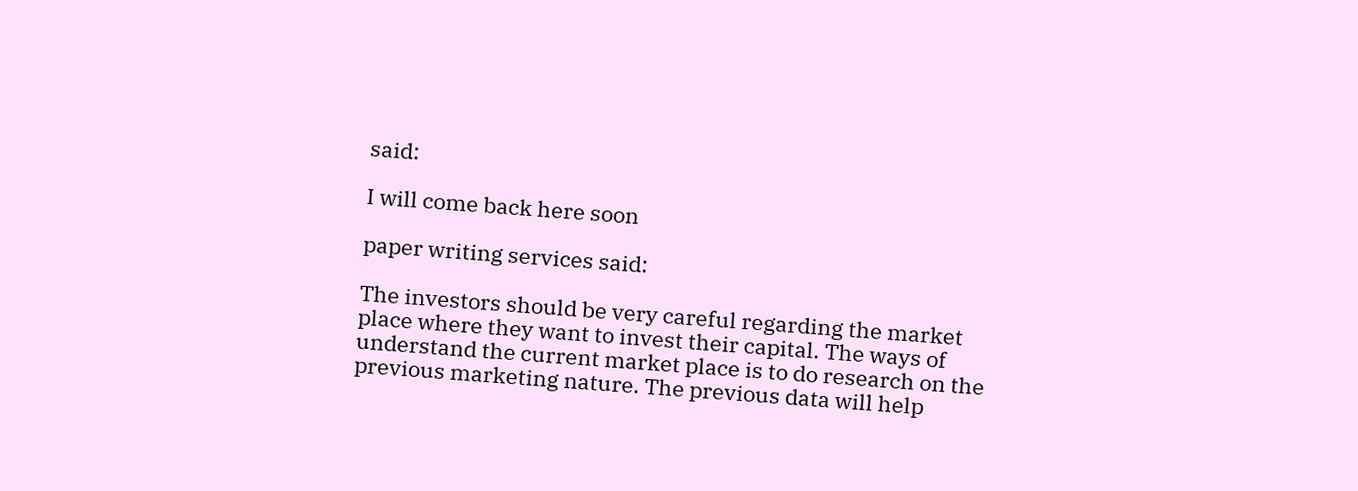said:

I will come back here soon

paper writing services said:

The investors should be very careful regarding the market place where they want to invest their capital. The ways of understand the current market place is to do research on the previous marketing nature. The previous data will help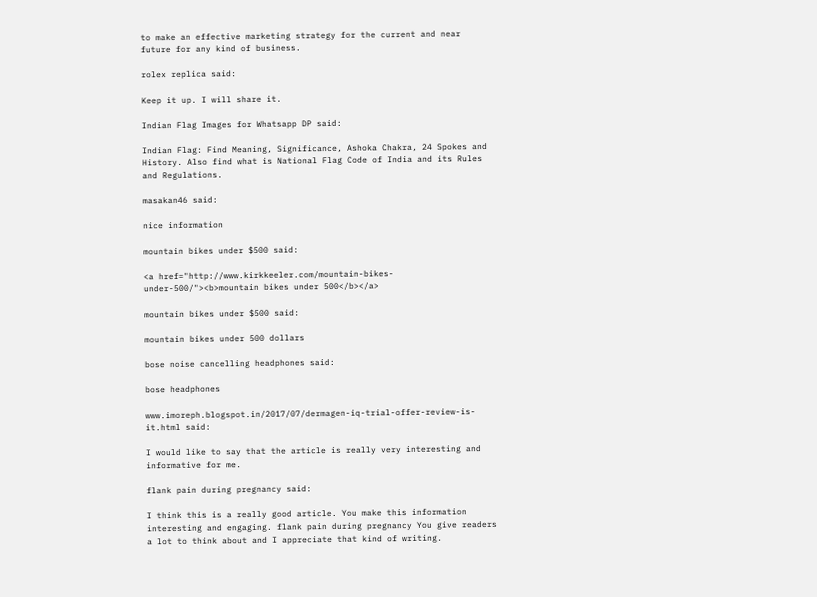to make an effective marketing strategy for the current and near future for any kind of business.

rolex replica said:

Keep it up. I will share it.

Indian Flag Images for Whatsapp DP said:

Indian Flag: Find Meaning, Significance, Ashoka Chakra, 24 Spokes and History. Also find what is National Flag Code of India and its Rules and Regulations.

masakan46 said:

nice information

mountain bikes under $500 said:

<a href="http://www.kirkkeeler.com/mountain-bikes-under-500/"><b>mountain bikes under 500</b></a>

mountain bikes under $500 said:

mountain bikes under 500 dollars

bose noise cancelling headphones said:

bose headphones

www.imoreph.blogspot.in/2017/07/dermagen-iq-trial-offer-review-is-it.html said:

I would like to say that the article is really very interesting and informative for me.

flank pain during pregnancy said:

I think this is a really good article. You make this information interesting and engaging. flank pain during pregnancy You give readers a lot to think about and I appreciate that kind of writing.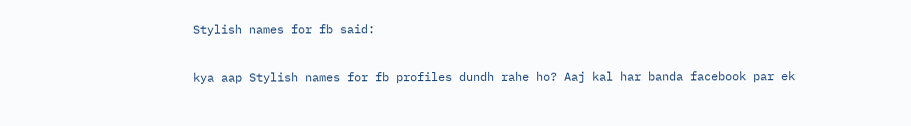Stylish names for fb said:

kya aap Stylish names for fb profiles dundh rahe ho? Aaj kal har banda facebook par ek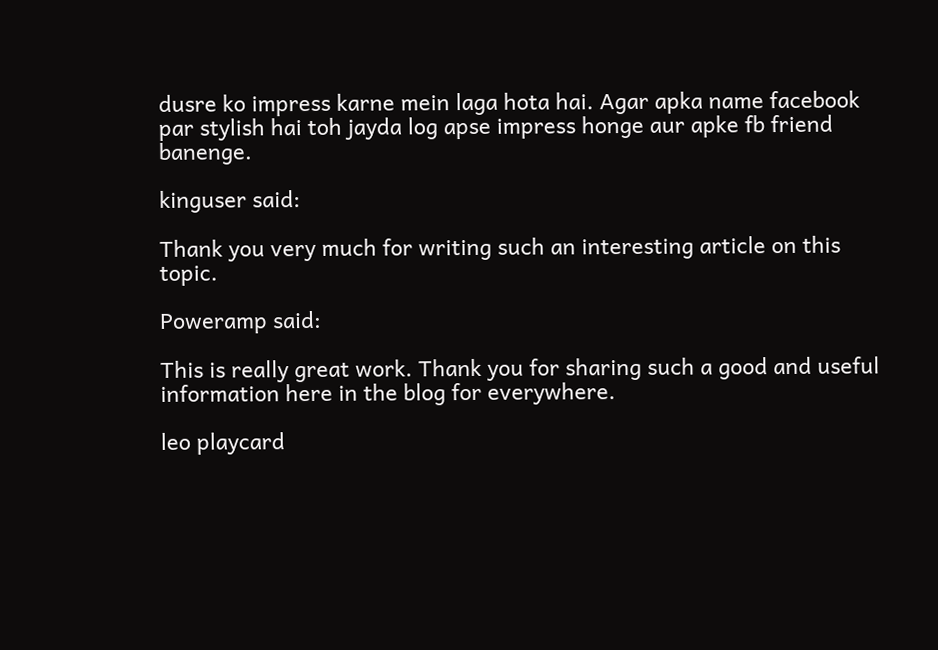dusre ko impress karne mein laga hota hai. Agar apka name facebook par stylish hai toh jayda log apse impress honge aur apke fb friend banenge.

kinguser said:

Thank you very much for writing such an interesting article on this topic.

Poweramp said:

This is really great work. Thank you for sharing such a good and useful information here in the blog for everywhere.

leo playcard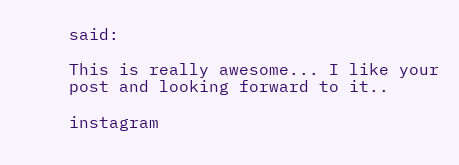said:

This is really awesome... I like your post and looking forward to it..

instagram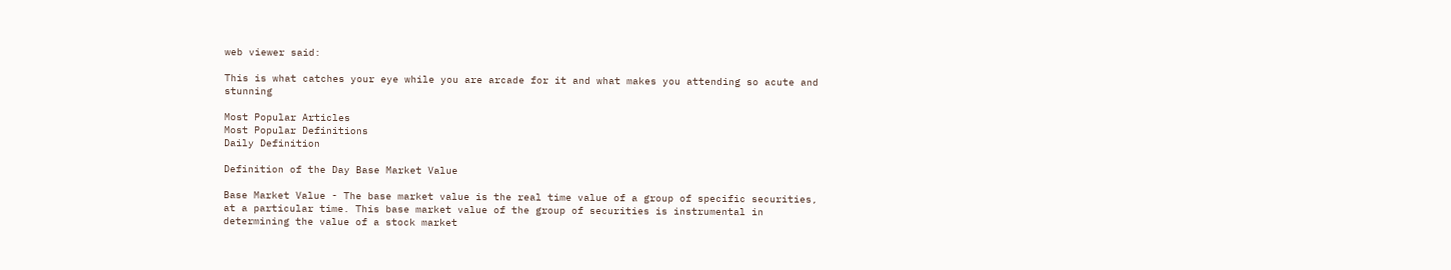web viewer said:

This is what catches your eye while you are arcade for it and what makes you attending so acute and stunning

Most Popular Articles
Most Popular Definitions
Daily Definition

Definition of the Day Base Market Value

Base Market Value - The base market value is the real time value of a group of specific securities, at a particular time. This base market value of the group of securities is instrumental in determining the value of a stock market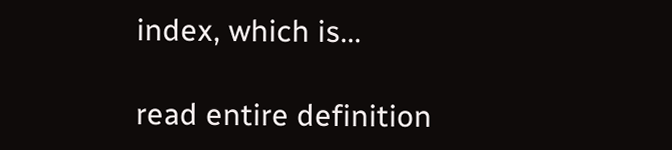index, which is...

read entire definition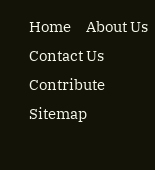Home     About Us    Contact Us     Contribute     Sitemap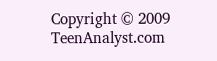Copyright © 2009 TeenAnalyst.com